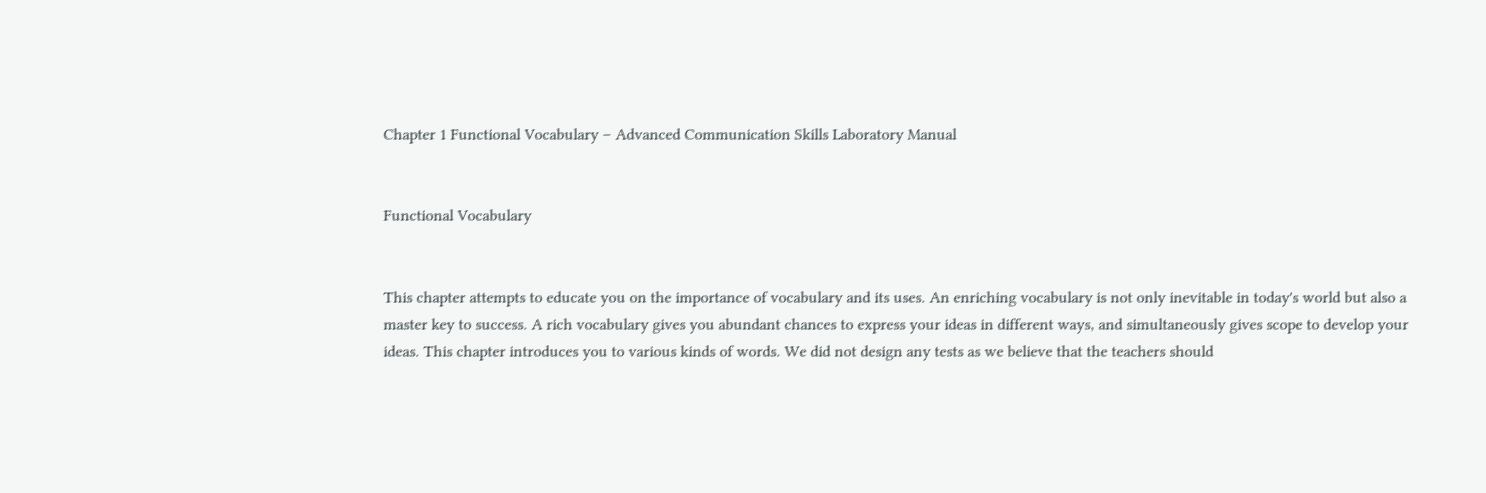Chapter 1 Functional Vocabulary – Advanced Communication Skills Laboratory Manual


Functional Vocabulary


This chapter attempts to educate you on the importance of vocabulary and its uses. An enriching vocabulary is not only inevitable in today's world but also a master key to success. A rich vocabulary gives you abundant chances to express your ideas in different ways, and simultaneously gives scope to develop your ideas. This chapter introduces you to various kinds of words. We did not design any tests as we believe that the teachers should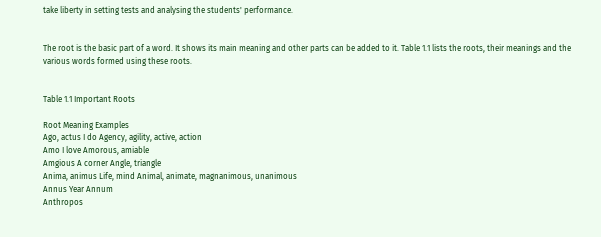take liberty in setting tests and analysing the students' performance.


The root is the basic part of a word. It shows its main meaning and other parts can be added to it. Table 1.1 lists the roots, their meanings and the various words formed using these roots.


Table 1.1 Important Roots

Root Meaning Examples
Ago, actus I do Agency, agility, active, action
Amo I love Amorous, amiable
Amgious A corner Angle, triangle
Anima, animus Life, mind Animal, animate, magnanimous, unanimous
Annus Year Annum
Anthropos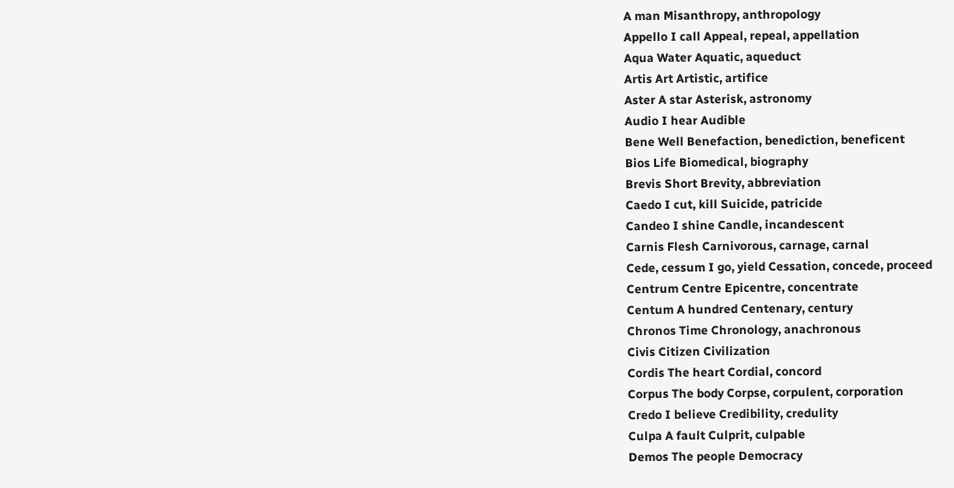A man Misanthropy, anthropology
Appello I call Appeal, repeal, appellation
Aqua Water Aquatic, aqueduct
Artis Art Artistic, artifice
Aster A star Asterisk, astronomy
Audio I hear Audible
Bene Well Benefaction, benediction, beneficent
Bios Life Biomedical, biography
Brevis Short Brevity, abbreviation
Caedo I cut, kill Suicide, patricide
Candeo I shine Candle, incandescent
Carnis Flesh Carnivorous, carnage, carnal
Cede, cessum I go, yield Cessation, concede, proceed
Centrum Centre Epicentre, concentrate
Centum A hundred Centenary, century
Chronos Time Chronology, anachronous
Civis Citizen Civilization
Cordis The heart Cordial, concord
Corpus The body Corpse, corpulent, corporation
Credo I believe Credibility, credulity
Culpa A fault Culprit, culpable
Demos The people Democracy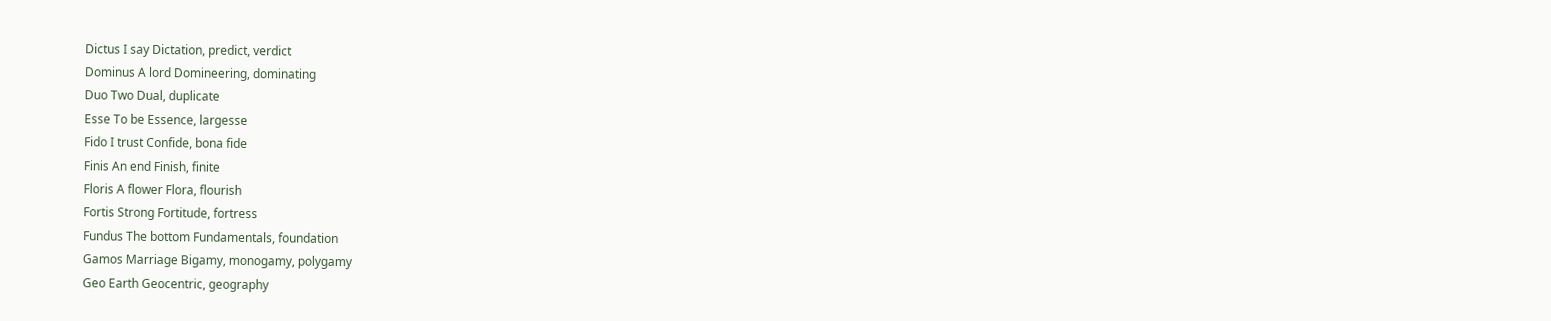Dictus I say Dictation, predict, verdict
Dominus A lord Domineering, dominating
Duo Two Dual, duplicate
Esse To be Essence, largesse
Fido I trust Confide, bona fide
Finis An end Finish, finite
Floris A flower Flora, flourish
Fortis Strong Fortitude, fortress
Fundus The bottom Fundamentals, foundation
Gamos Marriage Bigamy, monogamy, polygamy
Geo Earth Geocentric, geography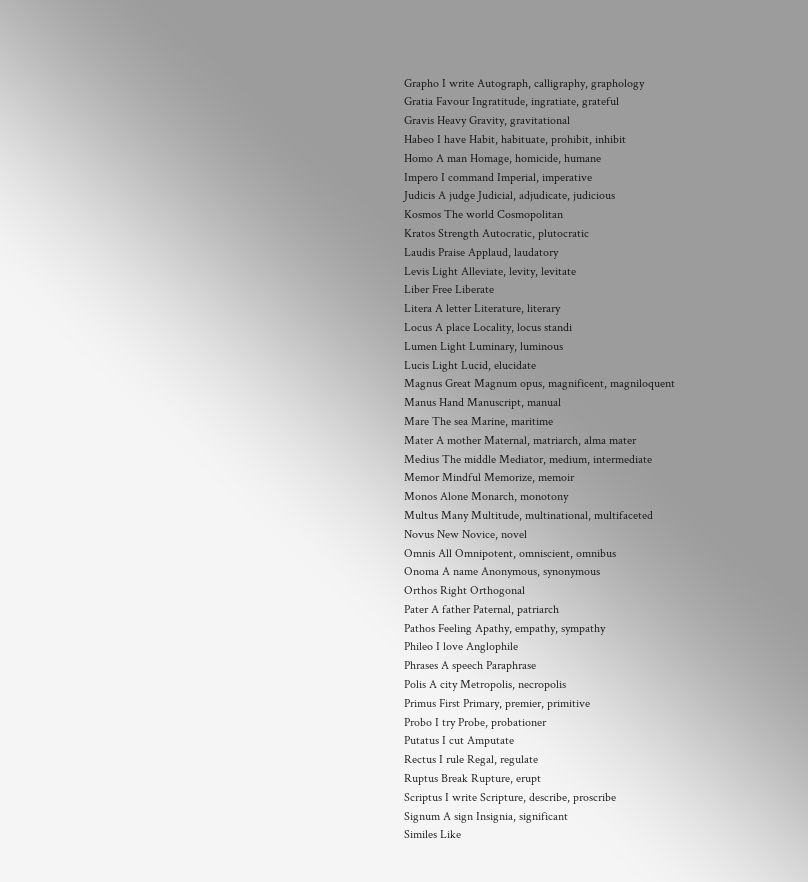Grapho I write Autograph, calligraphy, graphology
Gratia Favour Ingratitude, ingratiate, grateful
Gravis Heavy Gravity, gravitational
Habeo I have Habit, habituate, prohibit, inhibit
Homo A man Homage, homicide, humane
Impero I command Imperial, imperative
Judicis A judge Judicial, adjudicate, judicious
Kosmos The world Cosmopolitan
Kratos Strength Autocratic, plutocratic
Laudis Praise Applaud, laudatory
Levis Light Alleviate, levity, levitate
Liber Free Liberate
Litera A letter Literature, literary
Locus A place Locality, locus standi
Lumen Light Luminary, luminous
Lucis Light Lucid, elucidate
Magnus Great Magnum opus, magnificent, magniloquent
Manus Hand Manuscript, manual
Mare The sea Marine, maritime
Mater A mother Maternal, matriarch, alma mater
Medius The middle Mediator, medium, intermediate
Memor Mindful Memorize, memoir
Monos Alone Monarch, monotony
Multus Many Multitude, multinational, multifaceted
Novus New Novice, novel
Omnis All Omnipotent, omniscient, omnibus
Onoma A name Anonymous, synonymous
Orthos Right Orthogonal
Pater A father Paternal, patriarch
Pathos Feeling Apathy, empathy, sympathy
Phileo I love Anglophile
Phrases A speech Paraphrase
Polis A city Metropolis, necropolis
Primus First Primary, premier, primitive
Probo I try Probe, probationer
Putatus I cut Amputate
Rectus I rule Regal, regulate
Ruptus Break Rupture, erupt
Scriptus I write Scripture, describe, proscribe
Signum A sign Insignia, significant
Similes Like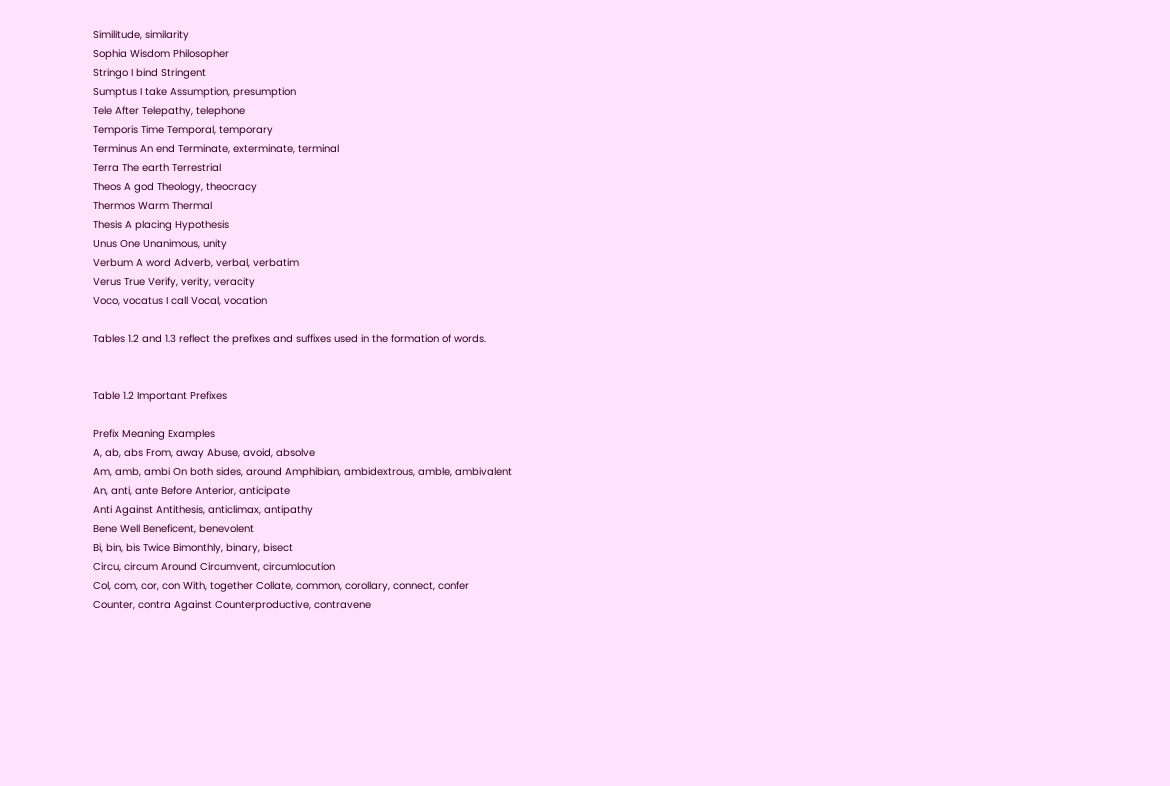Similitude, similarity
Sophia Wisdom Philosopher
Stringo I bind Stringent
Sumptus I take Assumption, presumption
Tele After Telepathy, telephone
Temporis Time Temporal, temporary
Terminus An end Terminate, exterminate, terminal
Terra The earth Terrestrial
Theos A god Theology, theocracy
Thermos Warm Thermal
Thesis A placing Hypothesis
Unus One Unanimous, unity
Verbum A word Adverb, verbal, verbatim
Verus True Verify, verity, veracity
Voco, vocatus I call Vocal, vocation

Tables 1.2 and 1.3 reflect the prefixes and suffixes used in the formation of words.


Table 1.2 Important Prefixes

Prefix Meaning Examples
A, ab, abs From, away Abuse, avoid, absolve
Am, amb, ambi On both sides, around Amphibian, ambidextrous, amble, ambivalent
An, anti, ante Before Anterior, anticipate
Anti Against Antithesis, anticlimax, antipathy
Bene Well Beneficent, benevolent
Bi, bin, bis Twice Bimonthly, binary, bisect
Circu, circum Around Circumvent, circumlocution
Col, com, cor, con With, together Collate, common, corollary, connect, confer
Counter, contra Against Counterproductive, contravene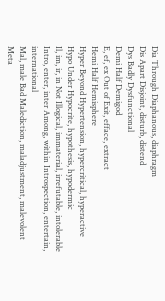Dia Through Diaphanous, diaphragm
Dis Apart Disjoint, disturb, distend
Dys Badly Dysfunctional
Demi Half Demigod
E, ef, ex Out of Exit, efface, extract
Hemi Half Hemisphere
Hyper Beyond Hypertension, hypercritical, hyperactive
Hypo Under Hypocrite, hypothesis, hypodermic
Il, im, ir, in Not Illogical, immaterial, irrefutable, intolerable
Intro, enter, inter Among, within Introspection, entertain, international
Mal, male Bad Malediction, maladjustment, malevolent
Meta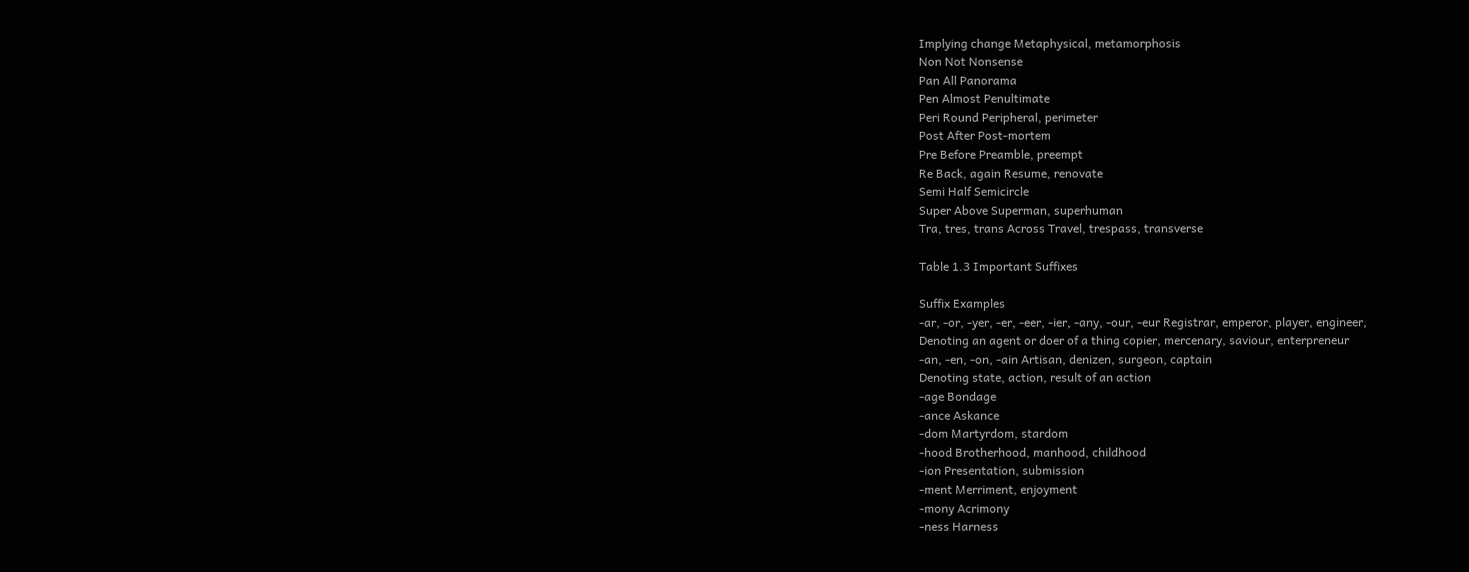Implying change Metaphysical, metamorphosis
Non Not Nonsense
Pan All Panorama
Pen Almost Penultimate
Peri Round Peripheral, perimeter
Post After Post-mortem
Pre Before Preamble, preempt
Re Back, again Resume, renovate
Semi Half Semicircle
Super Above Superman, superhuman
Tra, tres, trans Across Travel, trespass, transverse

Table 1.3 Important Suffixes

Suffix Examples
-ar, -or, -yer, -er, -eer, -ier, -any, -our, -eur Registrar, emperor, player, engineer,
Denoting an agent or doer of a thing copier, mercenary, saviour, enterpreneur
-an, -en, -on, -ain Artisan, denizen, surgeon, captain
Denoting state, action, result of an action
-age Bondage
-ance Askance
-dom Martyrdom, stardom
-hood Brotherhood, manhood, childhood
-ion Presentation, submission
-ment Merriment, enjoyment
-mony Acrimony
-ness Harness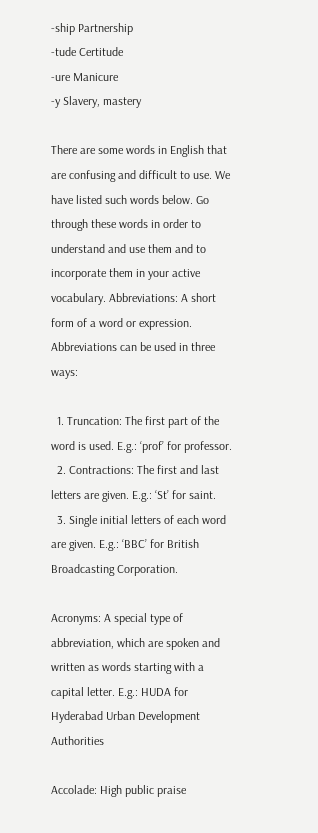-ship Partnership
-tude Certitude
-ure Manicure
-y Slavery, mastery

There are some words in English that are confusing and difficult to use. We have listed such words below. Go through these words in order to understand and use them and to incorporate them in your active vocabulary. Abbreviations: A short form of a word or expression. Abbreviations can be used in three ways:

  1. Truncation: The first part of the word is used. E.g.: ‘prof’ for professor.
  2. Contractions: The first and last letters are given. E.g.: ‘St’ for saint.
  3. Single initial letters of each word are given. E.g.: ‘BBC’ for British Broadcasting Corporation.

Acronyms: A special type of abbreviation, which are spoken and written as words starting with a capital letter. E.g.: HUDA for Hyderabad Urban Development Authorities

Accolade: High public praise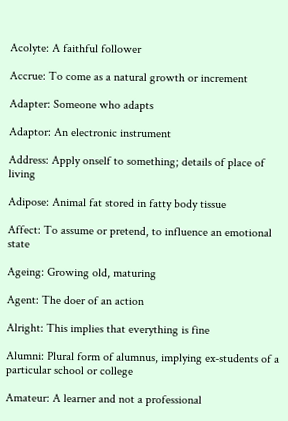Acolyte: A faithful follower

Accrue: To come as a natural growth or increment

Adapter: Someone who adapts

Adaptor: An electronic instrument

Address: Apply onself to something; details of place of living

Adipose: Animal fat stored in fatty body tissue

Affect: To assume or pretend, to influence an emotional state

Ageing: Growing old, maturing

Agent: The doer of an action

Alright: This implies that everything is fine

Alumni: Plural form of alumnus, implying ex-students of a particular school or college

Amateur: A learner and not a professional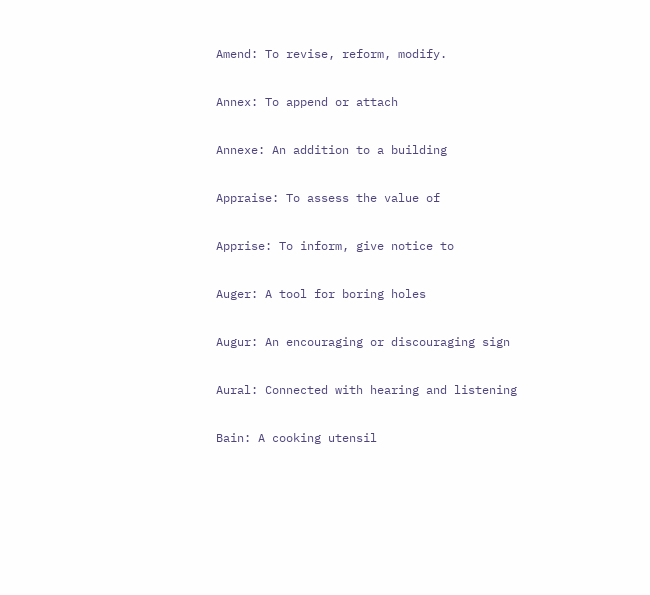Amend: To revise, reform, modify.

Annex: To append or attach

Annexe: An addition to a building

Appraise: To assess the value of

Apprise: To inform, give notice to

Auger: A tool for boring holes

Augur: An encouraging or discouraging sign

Aural: Connected with hearing and listening

Bain: A cooking utensil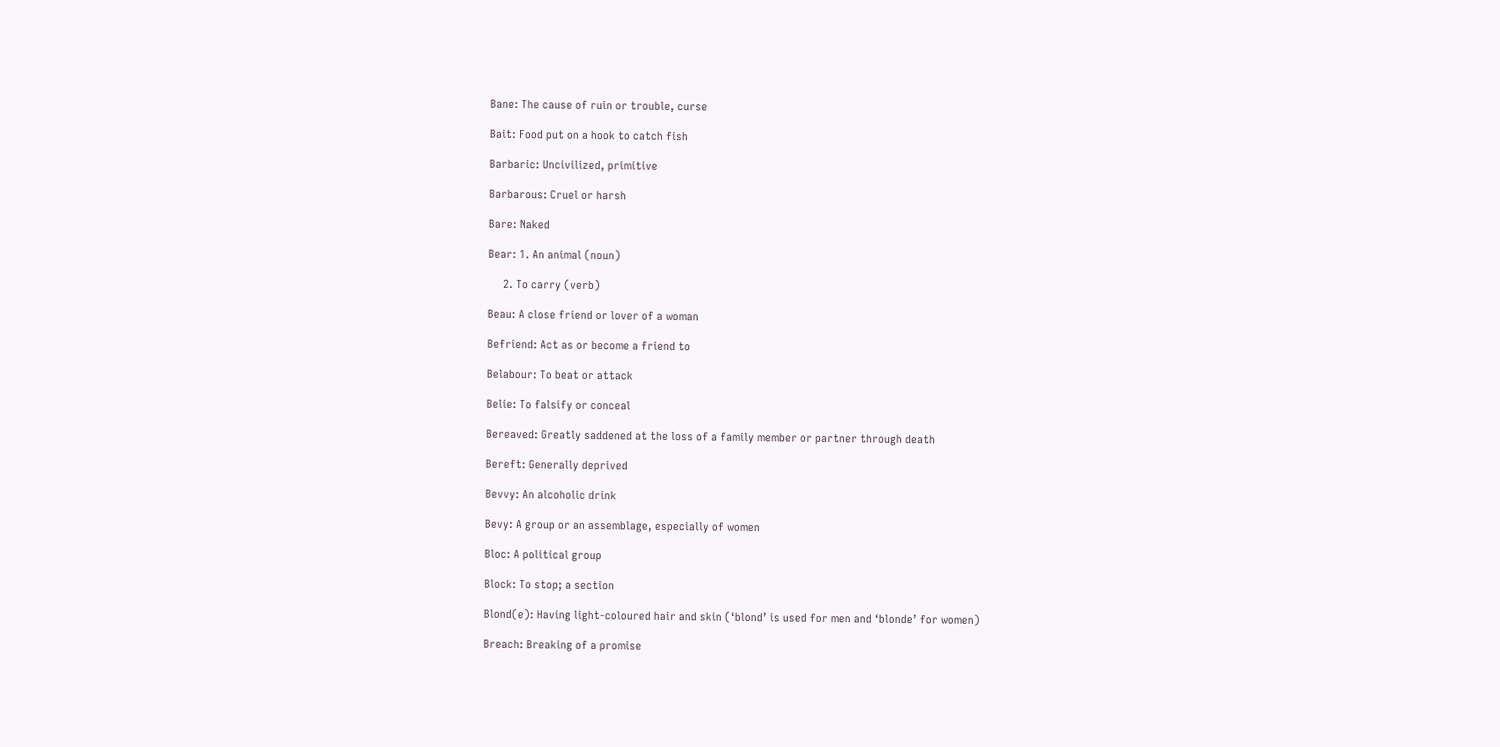Bane: The cause of ruin or trouble, curse

Bait: Food put on a hook to catch fish

Barbaric: Uncivilized, primitive

Barbarous: Cruel or harsh

Bare: Naked

Bear: 1. An animal (noun)

     2. To carry (verb)

Beau: A close friend or lover of a woman

Befriend: Act as or become a friend to

Belabour: To beat or attack

Belie: To falsify or conceal

Bereaved: Greatly saddened at the loss of a family member or partner through death

Bereft: Generally deprived

Bevvy: An alcoholic drink

Bevy: A group or an assemblage, especially of women

Bloc: A political group

Block: To stop; a section

Blond(e): Having light-coloured hair and skin (‘blond’ is used for men and ‘blonde’ for women)

Breach: Breaking of a promise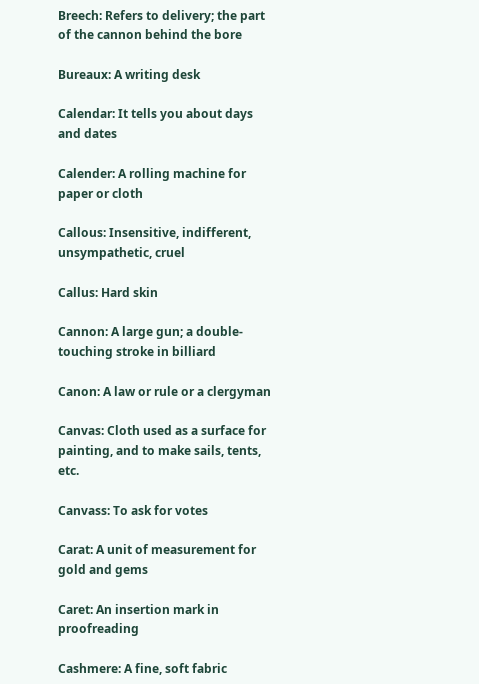Breech: Refers to delivery; the part of the cannon behind the bore

Bureaux: A writing desk

Calendar: It tells you about days and dates

Calender: A rolling machine for paper or cloth

Callous: Insensitive, indifferent, unsympathetic, cruel

Callus: Hard skin

Cannon: A large gun; a double-touching stroke in billiard

Canon: A law or rule or a clergyman

Canvas: Cloth used as a surface for painting, and to make sails, tents, etc.

Canvass: To ask for votes

Carat: A unit of measurement for gold and gems

Caret: An insertion mark in proofreading

Cashmere: A fine, soft fabric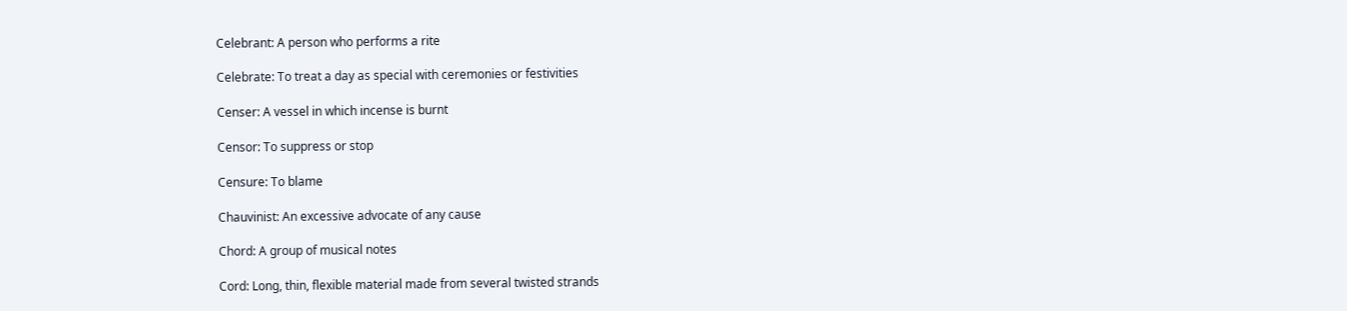Celebrant: A person who performs a rite

Celebrate: To treat a day as special with ceremonies or festivities

Censer: A vessel in which incense is burnt

Censor: To suppress or stop

Censure: To blame

Chauvinist: An excessive advocate of any cause

Chord: A group of musical notes

Cord: Long, thin, flexible material made from several twisted strands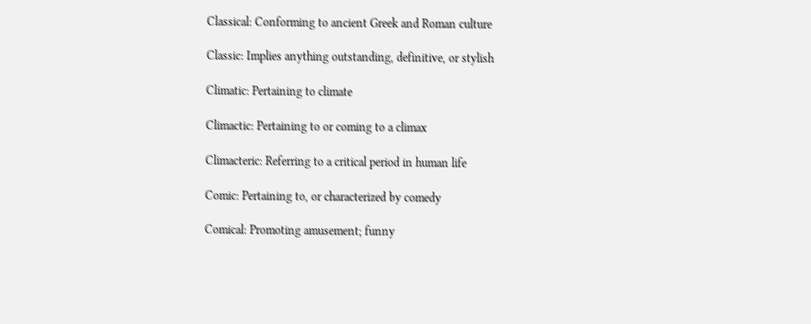Classical: Conforming to ancient Greek and Roman culture

Classic: Implies anything outstanding, definitive, or stylish

Climatic: Pertaining to climate

Climactic: Pertaining to or coming to a climax

Climacteric: Referring to a critical period in human life

Comic: Pertaining to, or characterized by comedy

Comical: Promoting amusement; funny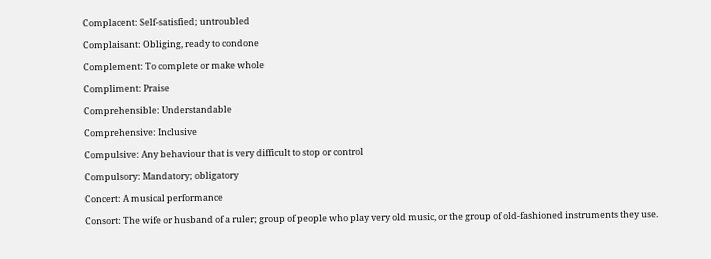Complacent: Self-satisfied; untroubled

Complaisant: Obliging, ready to condone

Complement: To complete or make whole

Compliment: Praise

Comprehensible: Understandable

Comprehensive: Inclusive

Compulsive: Any behaviour that is very difficult to stop or control

Compulsory: Mandatory; obligatory

Concert: A musical performance

Consort: The wife or husband of a ruler; group of people who play very old music, or the group of old-fashioned instruments they use.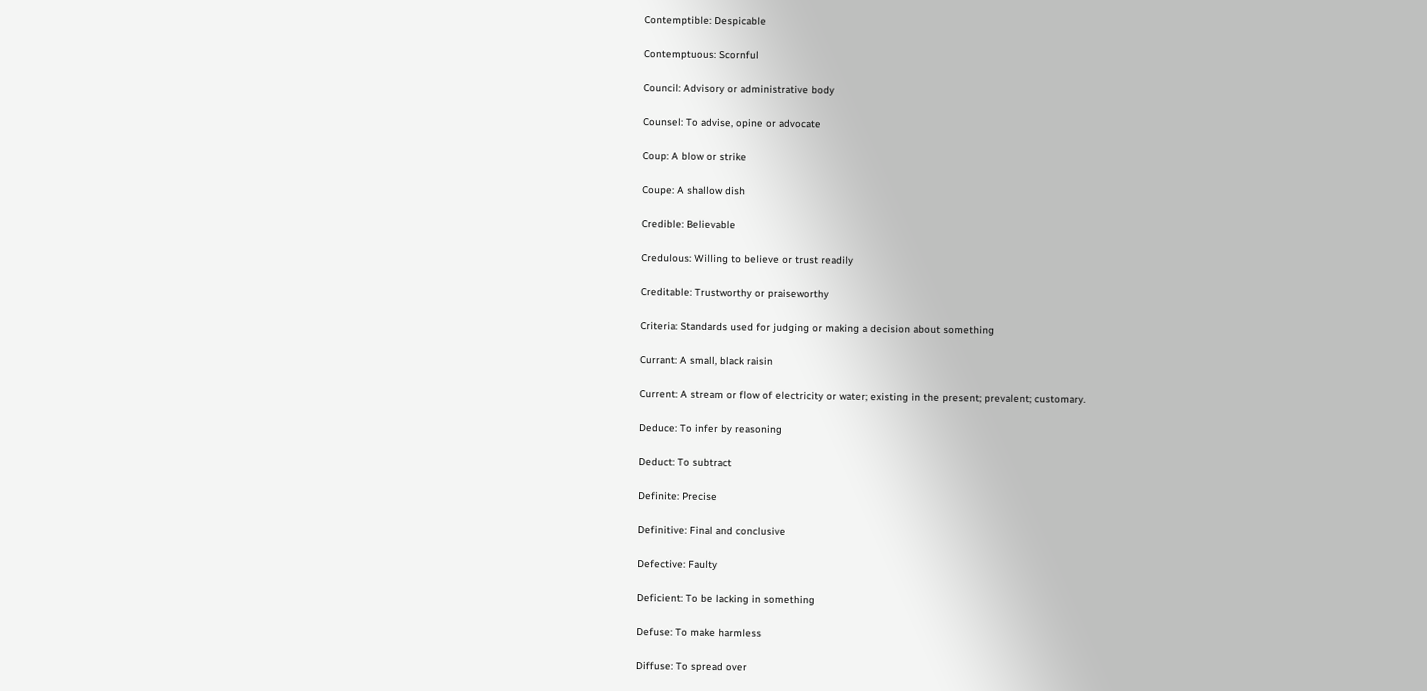Contemptible: Despicable

Contemptuous: Scornful

Council: Advisory or administrative body

Counsel: To advise, opine or advocate

Coup: A blow or strike

Coupe: A shallow dish

Credible: Believable

Credulous: Willing to believe or trust readily

Creditable: Trustworthy or praiseworthy

Criteria: Standards used for judging or making a decision about something

Currant: A small, black raisin

Current: A stream or flow of electricity or water; existing in the present; prevalent; customary.

Deduce: To infer by reasoning

Deduct: To subtract

Definite: Precise

Definitive: Final and conclusive

Defective: Faulty

Deficient: To be lacking in something

Defuse: To make harmless

Diffuse: To spread over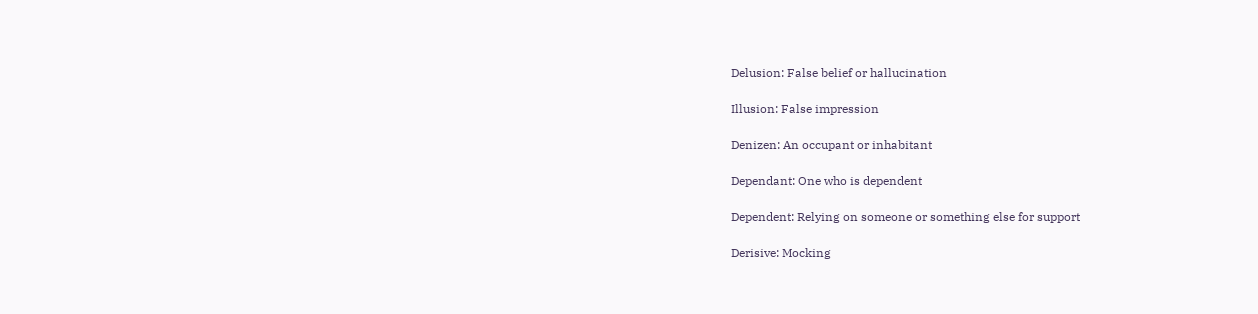Delusion: False belief or hallucination

Illusion: False impression

Denizen: An occupant or inhabitant

Dependant: One who is dependent

Dependent: Relying on someone or something else for support

Derisive: Mocking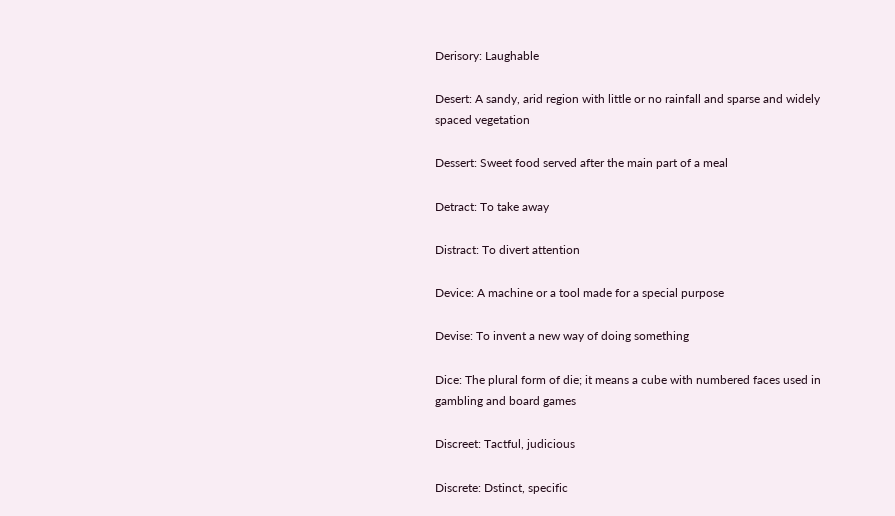Derisory: Laughable

Desert: A sandy, arid region with little or no rainfall and sparse and widely spaced vegetation

Dessert: Sweet food served after the main part of a meal

Detract: To take away

Distract: To divert attention

Device: A machine or a tool made for a special purpose

Devise: To invent a new way of doing something

Dice: The plural form of die; it means a cube with numbered faces used in gambling and board games

Discreet: Tactful, judicious

Discrete: Dstinct, specific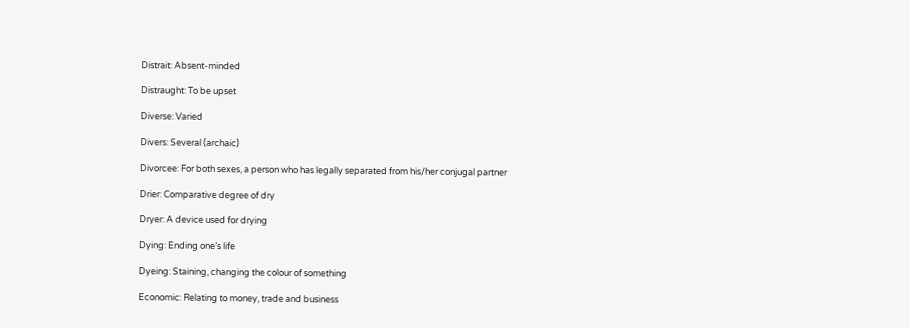Distrait: Absent-minded

Distraught: To be upset

Diverse: Varied

Divers: Several (archaic)

Divorcee: For both sexes, a person who has legally separated from his/her conjugal partner

Drier: Comparative degree of dry

Dryer: A device used for drying

Dying: Ending one’s life

Dyeing: Staining, changing the colour of something

Economic: Relating to money, trade and business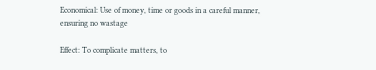Economical: Use of money, time or goods in a careful manner, ensuring no wastage

Effect: To complicate matters, to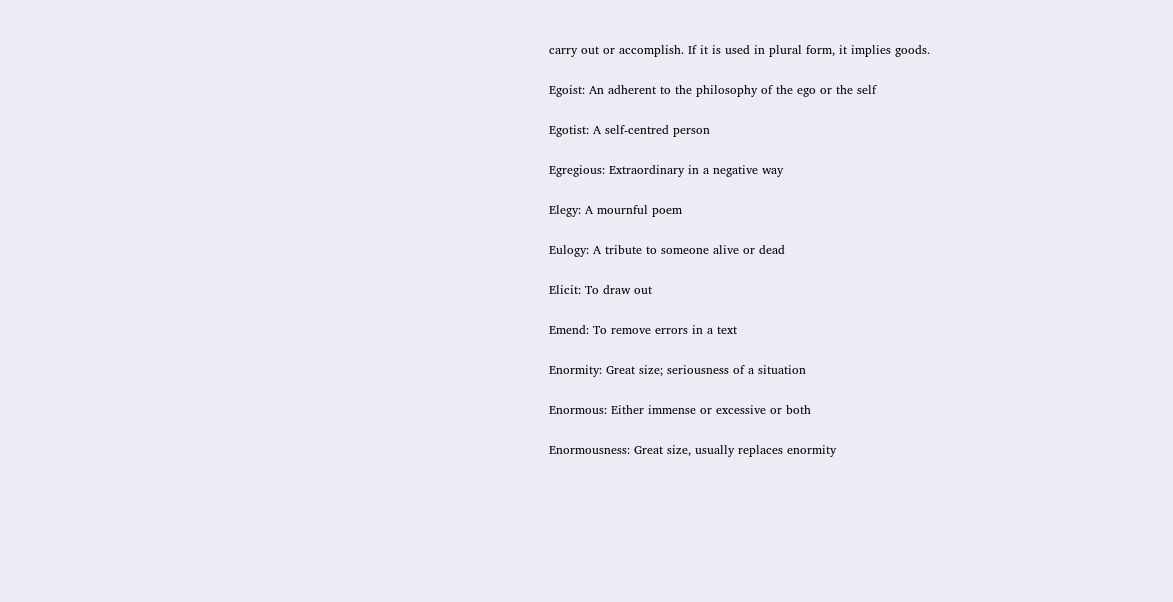carry out or accomplish. If it is used in plural form, it implies goods.

Egoist: An adherent to the philosophy of the ego or the self

Egotist: A self-centred person

Egregious: Extraordinary in a negative way

Elegy: A mournful poem

Eulogy: A tribute to someone alive or dead

Elicit: To draw out

Emend: To remove errors in a text

Enormity: Great size; seriousness of a situation

Enormous: Either immense or excessive or both

Enormousness: Great size, usually replaces enormity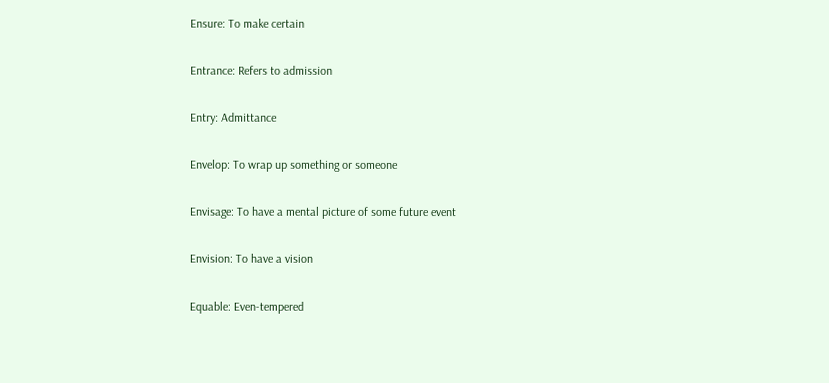Ensure: To make certain

Entrance: Refers to admission

Entry: Admittance

Envelop: To wrap up something or someone

Envisage: To have a mental picture of some future event

Envision: To have a vision

Equable: Even-tempered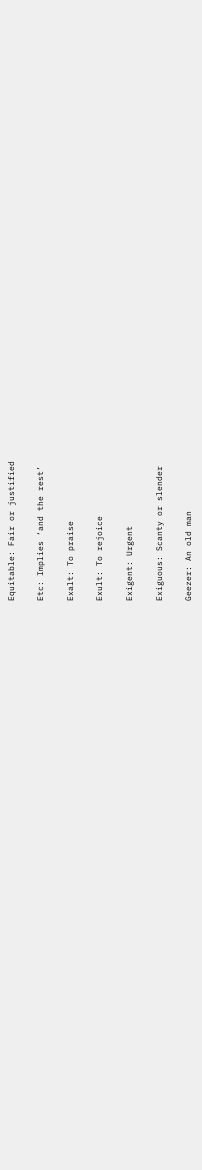Equitable: Fair or justified

Etc: Implies ‘and the rest’

Exalt: To praise

Exult: To rejoice

Exigent: Urgent

Exiguous: Scanty or slender

Geezer: An old man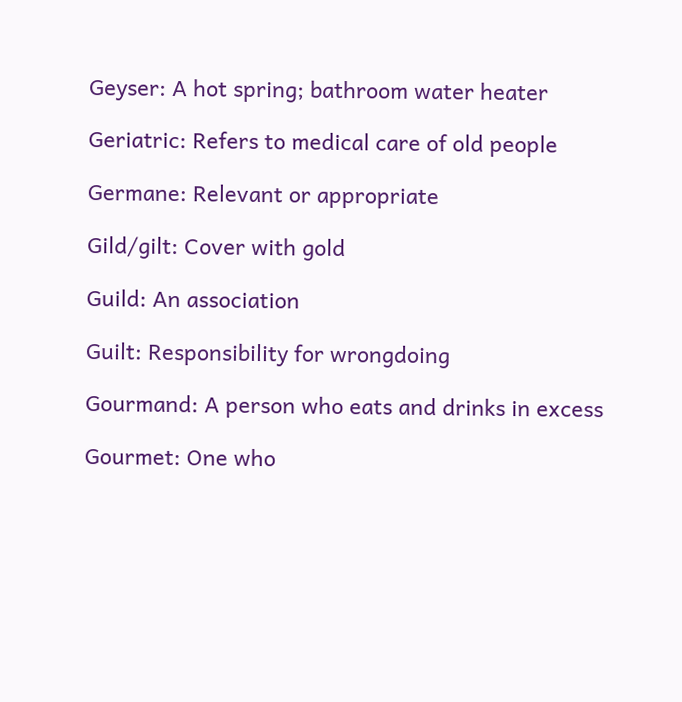Geyser: A hot spring; bathroom water heater

Geriatric: Refers to medical care of old people

Germane: Relevant or appropriate

Gild/gilt: Cover with gold

Guild: An association

Guilt: Responsibility for wrongdoing

Gourmand: A person who eats and drinks in excess

Gourmet: One who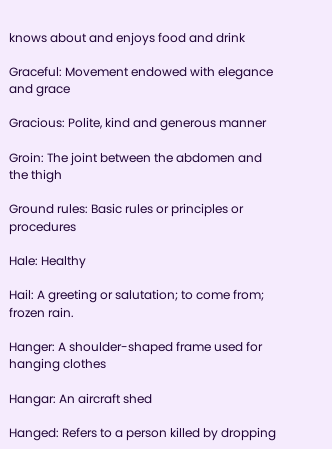knows about and enjoys food and drink

Graceful: Movement endowed with elegance and grace

Gracious: Polite, kind and generous manner

Groin: The joint between the abdomen and the thigh

Ground rules: Basic rules or principles or procedures

Hale: Healthy

Hail: A greeting or salutation; to come from; frozen rain.

Hanger: A shoulder-shaped frame used for hanging clothes

Hangar: An aircraft shed

Hanged: Refers to a person killed by dropping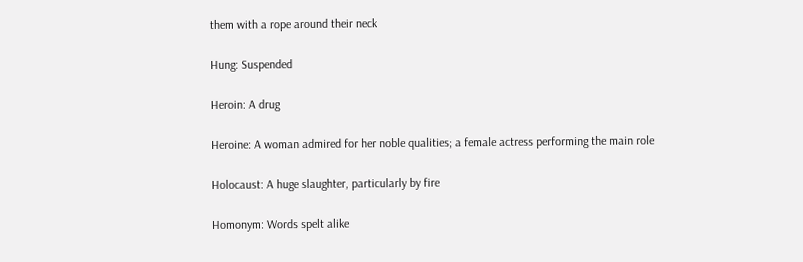them with a rope around their neck

Hung: Suspended

Heroin: A drug

Heroine: A woman admired for her noble qualities; a female actress performing the main role

Holocaust: A huge slaughter, particularly by fire

Homonym: Words spelt alike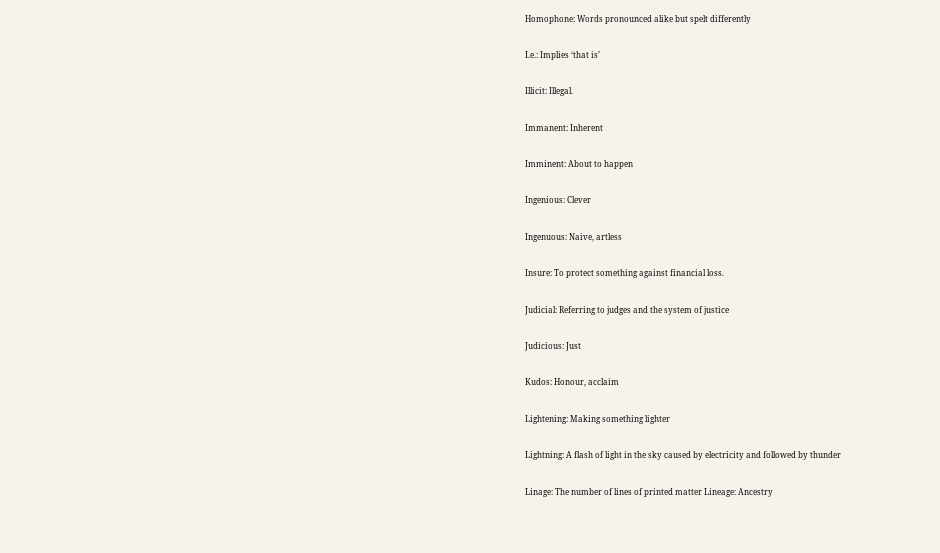Homophone: Words pronounced alike but spelt differently

I.e.: Implies ‘that is’

Illicit: Illegal.

Immanent: Inherent

Imminent: About to happen

Ingenious: Clever

Ingenuous: Naive, artless

Insure: To protect something against financial loss.

Judicial: Referring to judges and the system of justice

Judicious: Just

Kudos: Honour, acclaim

Lightening: Making something lighter

Lightning: A flash of light in the sky caused by electricity and followed by thunder

Linage: The number of lines of printed matter Lineage: Ancestry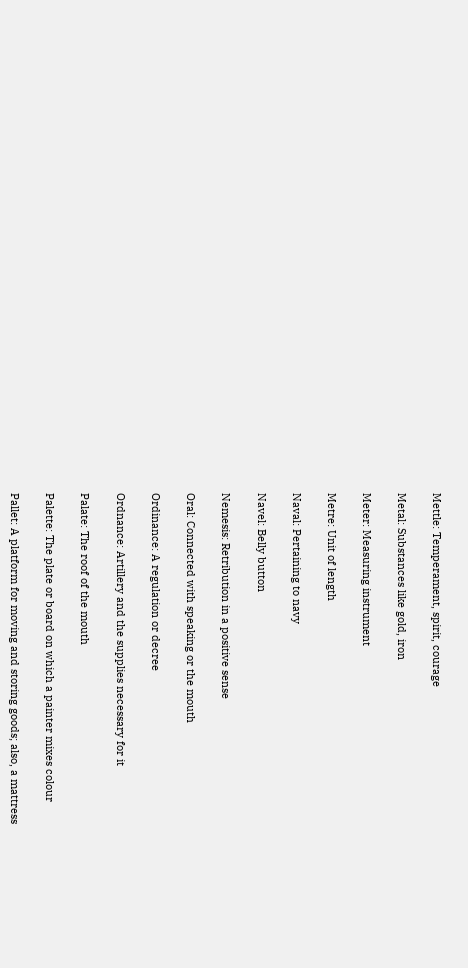Mettle: Temperament, spirit, courage

Metal: Substances like gold, iron

Meter: Measuring instrument

Metre: Unit of length

Naval: Pertaining to navy

Navel: Belly button

Nemesis: Retribution in a positive sense

Oral: Connected with speaking or the mouth

Ordinance: A regulation or decree

Ordnance: Artillery and the supplies necessary for it

Palate: The roof of the mouth

Palette: The plate or board on which a painter mixes colour

Pallet: A platform for moving and storing goods; also, a mattress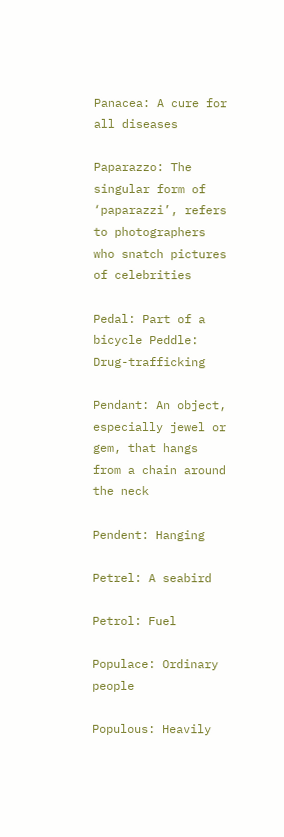Panacea: A cure for all diseases

Paparazzo: The singular form of ‘paparazzi’, refers to photographers who snatch pictures of celebrities

Pedal: Part of a bicycle Peddle: Drug-trafficking

Pendant: An object, especially jewel or gem, that hangs from a chain around the neck

Pendent: Hanging

Petrel: A seabird

Petrol: Fuel

Populace: Ordinary people

Populous: Heavily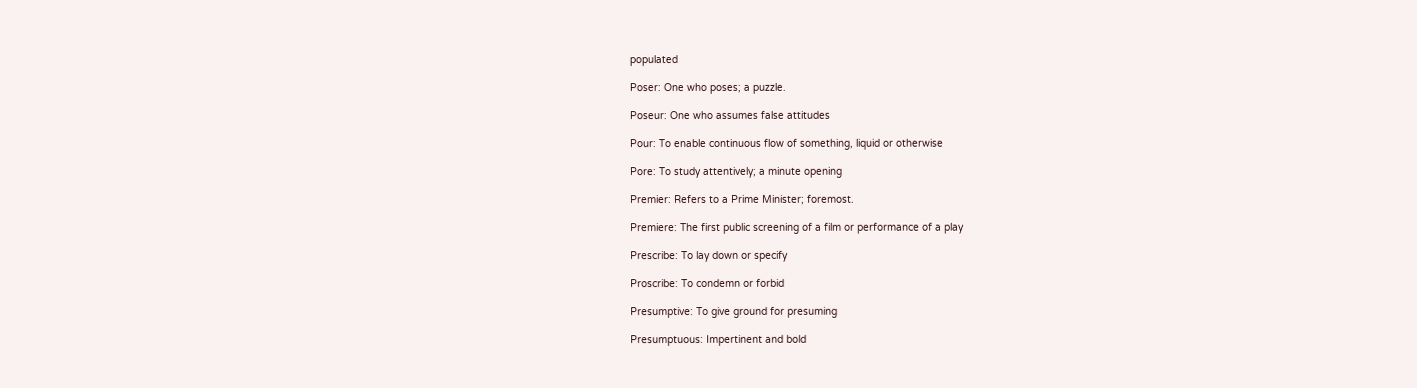populated

Poser: One who poses; a puzzle.

Poseur: One who assumes false attitudes

Pour: To enable continuous flow of something, liquid or otherwise

Pore: To study attentively; a minute opening

Premier: Refers to a Prime Minister; foremost.

Premiere: The first public screening of a film or performance of a play

Prescribe: To lay down or specify

Proscribe: To condemn or forbid

Presumptive: To give ground for presuming

Presumptuous: Impertinent and bold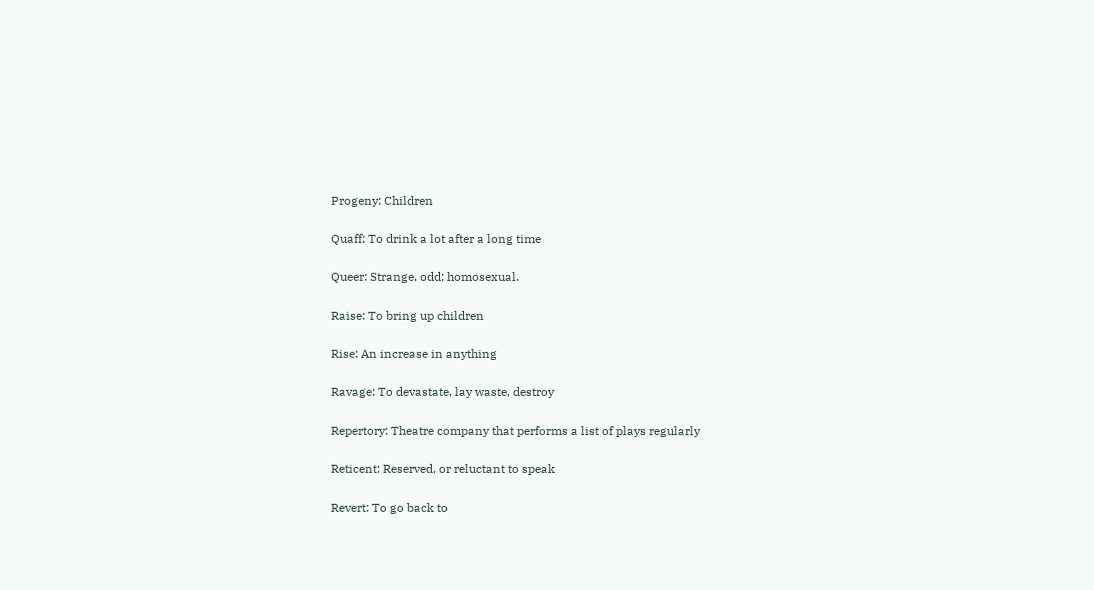Progeny: Children

Quaff: To drink a lot after a long time

Queer: Strange, odd; homosexual.

Raise: To bring up children

Rise: An increase in anything

Ravage: To devastate, lay waste, destroy

Repertory: Theatre company that performs a list of plays regularly

Reticent: Reserved, or reluctant to speak

Revert: To go back to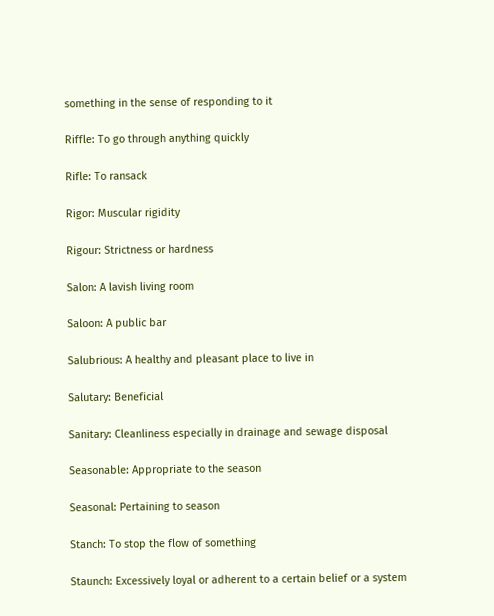something in the sense of responding to it

Riffle: To go through anything quickly

Rifle: To ransack

Rigor: Muscular rigidity

Rigour: Strictness or hardness

Salon: A lavish living room

Saloon: A public bar

Salubrious: A healthy and pleasant place to live in

Salutary: Beneficial

Sanitary: Cleanliness especially in drainage and sewage disposal

Seasonable: Appropriate to the season

Seasonal: Pertaining to season

Stanch: To stop the flow of something

Staunch: Excessively loyal or adherent to a certain belief or a system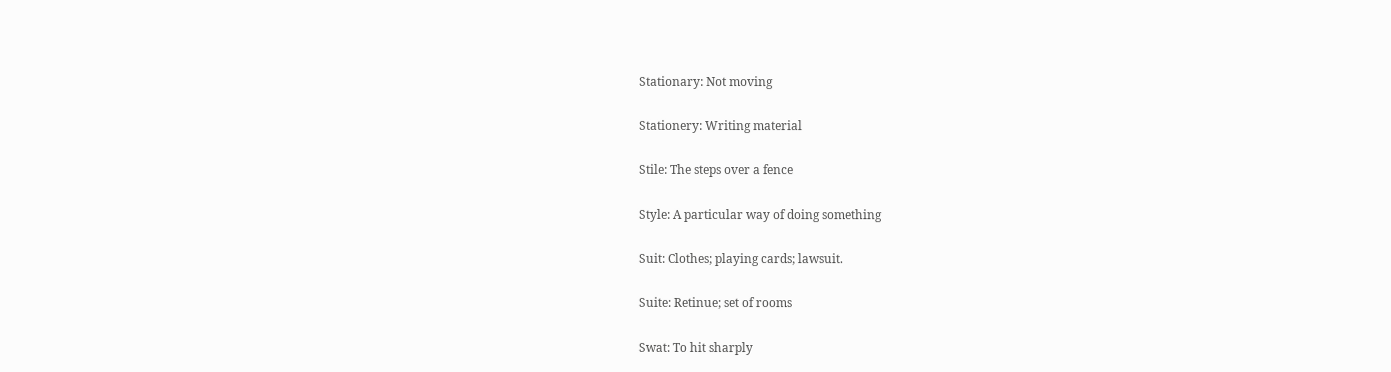Stationary: Not moving

Stationery: Writing material

Stile: The steps over a fence

Style: A particular way of doing something

Suit: Clothes; playing cards; lawsuit.

Suite: Retinue; set of rooms

Swat: To hit sharply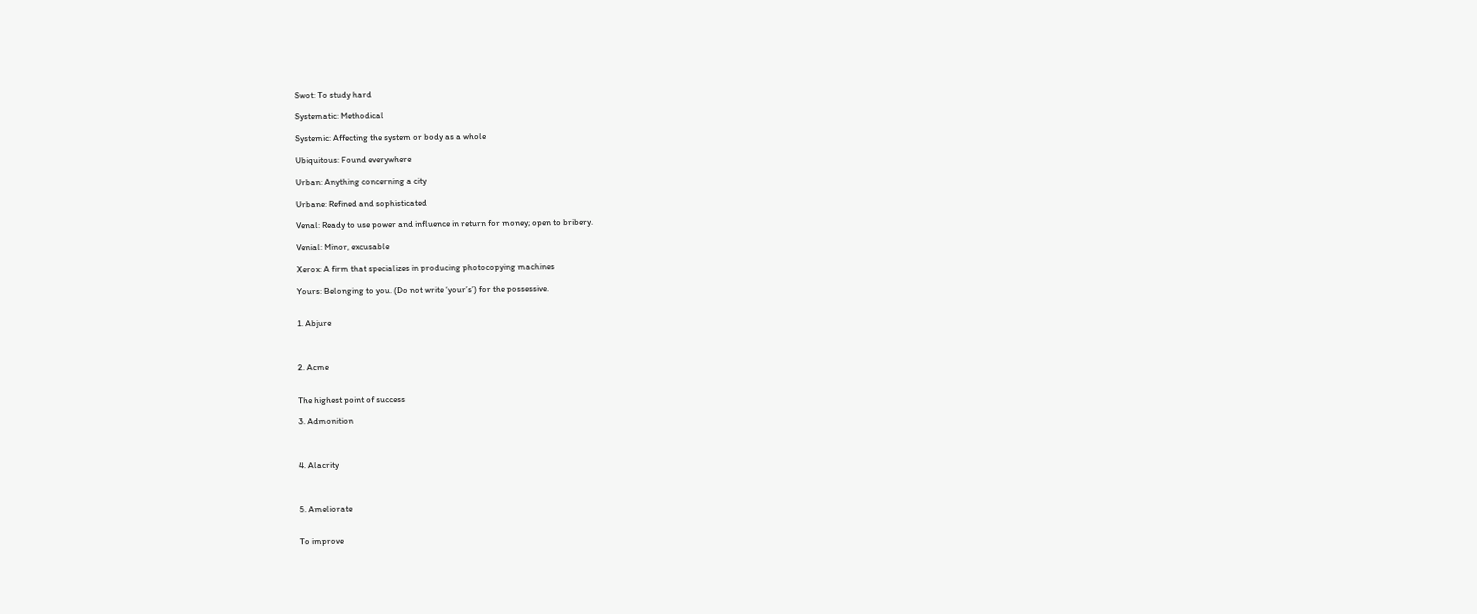Swot: To study hard

Systematic: Methodical

Systemic: Affecting the system or body as a whole

Ubiquitous: Found everywhere

Urban: Anything concerning a city

Urbane: Refined and sophisticated

Venal: Ready to use power and influence in return for money; open to bribery.

Venial: Minor, excusable

Xerox: A firm that specializes in producing photocopying machines

Yours: Belonging to you. (Do not write ‘your’s’) for the possessive.


1. Abjure



2. Acme


The highest point of success

3. Admonition



4. Alacrity



5. Ameliorate


To improve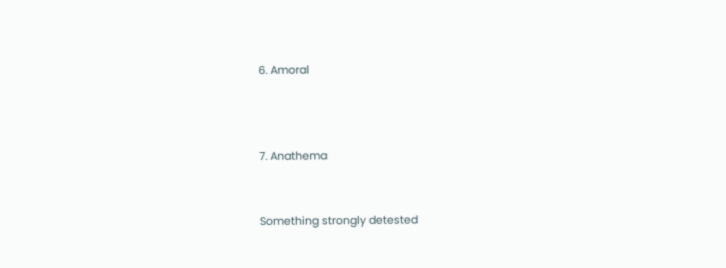6. Amoral



7. Anathema


Something strongly detested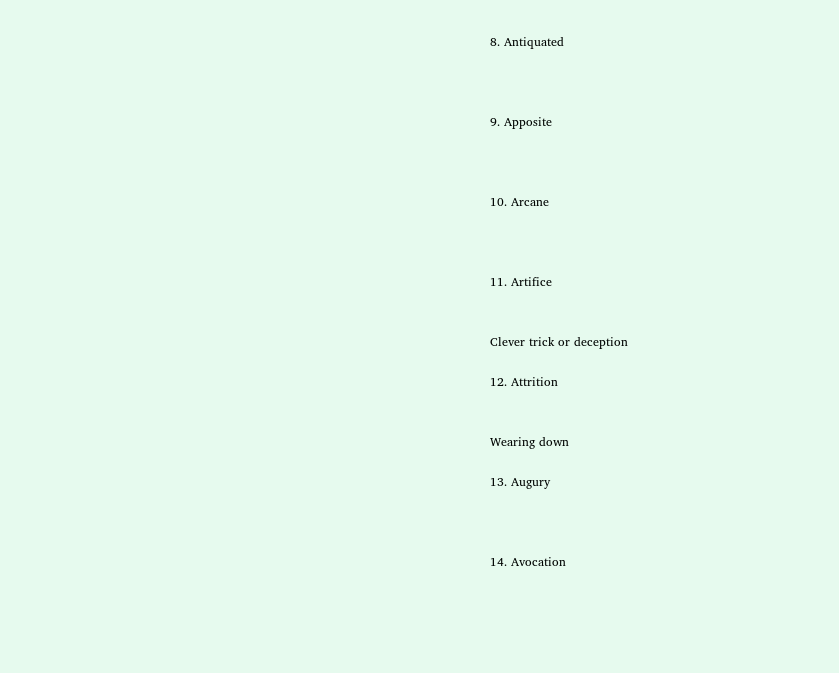8. Antiquated



9. Apposite



10. Arcane



11. Artifice


Clever trick or deception

12. Attrition


Wearing down

13. Augury



14. Avocation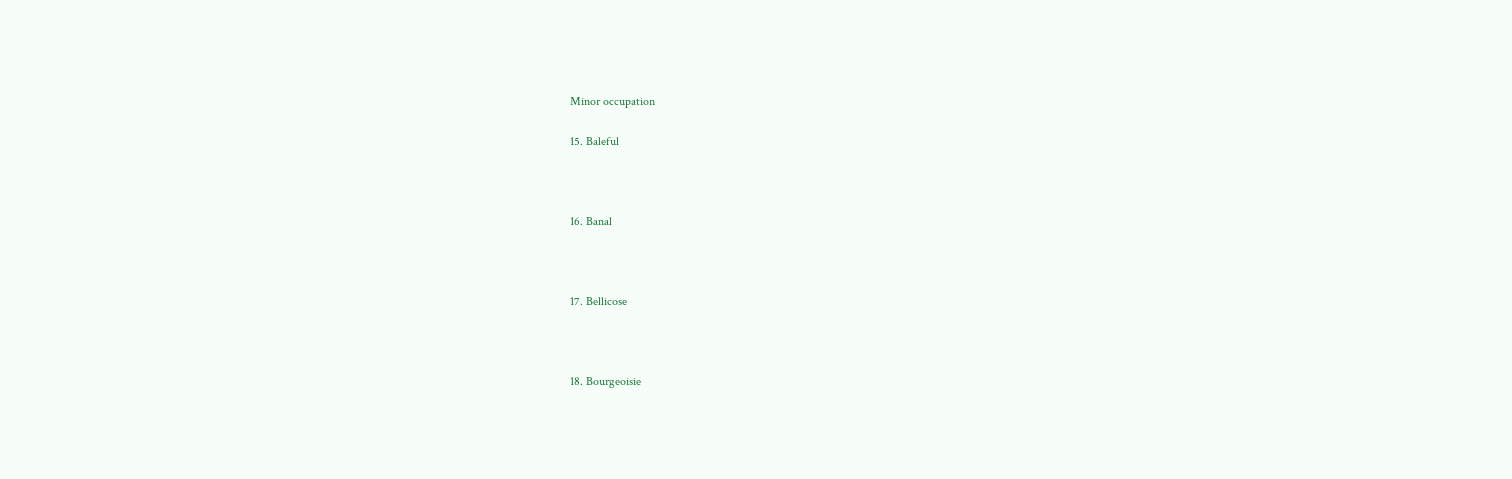Minor occupation

15. Baleful



16. Banal



17. Bellicose



18. Bourgeoisie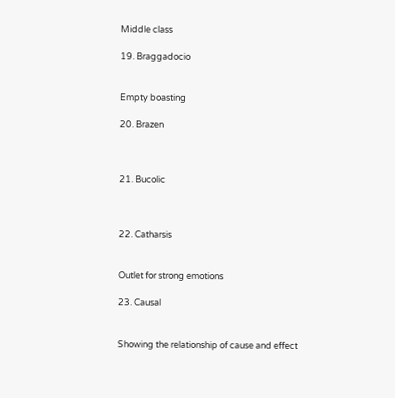Middle class

19. Braggadocio


Empty boasting

20. Brazen



21. Bucolic



22. Catharsis


Outlet for strong emotions

23. Causal


Showing the relationship of cause and effect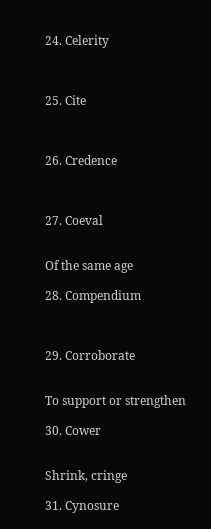24. Celerity



25. Cite



26. Credence



27. Coeval


Of the same age

28. Compendium



29. Corroborate


To support or strengthen

30. Cower


Shrink, cringe

31. Cynosure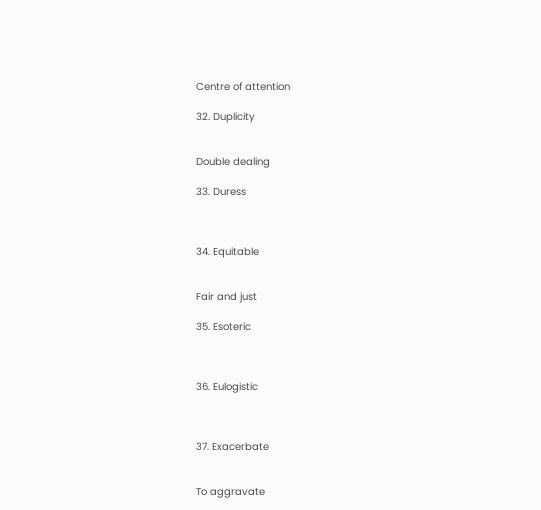Centre of attention

32. Duplicity


Double dealing

33. Duress



34. Equitable


Fair and just

35. Esoteric



36. Eulogistic



37. Exacerbate


To aggravate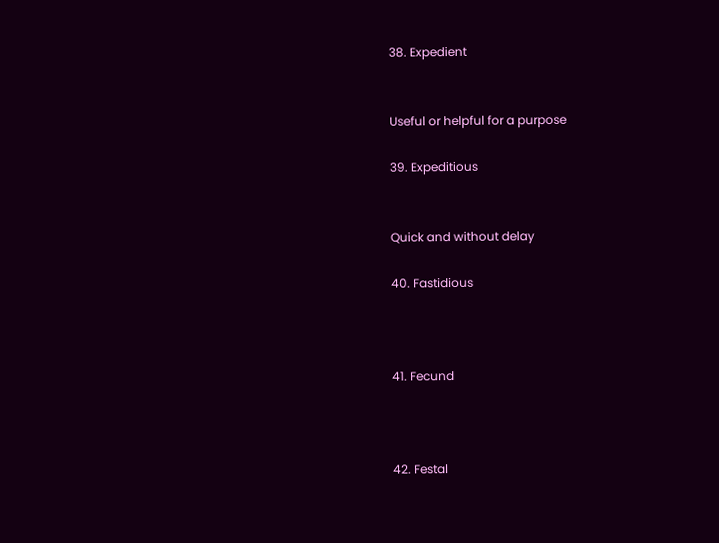38. Expedient


Useful or helpful for a purpose

39. Expeditious


Quick and without delay

40. Fastidious



41. Fecund



42. Festal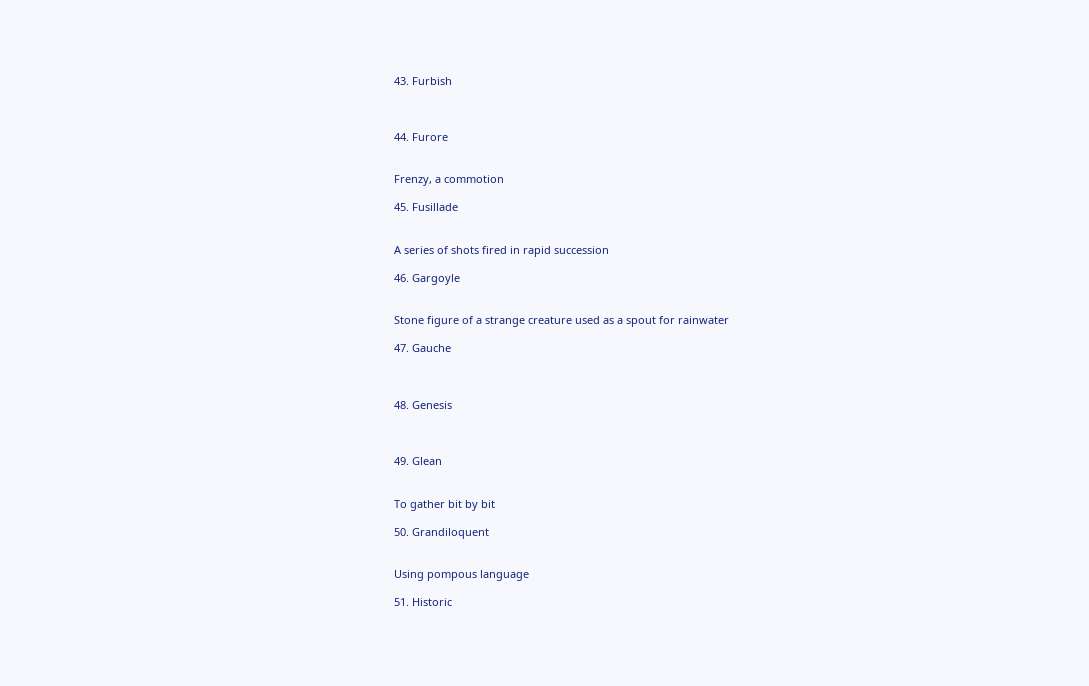43. Furbish



44. Furore


Frenzy, a commotion

45. Fusillade


A series of shots fired in rapid succession

46. Gargoyle


Stone figure of a strange creature used as a spout for rainwater

47. Gauche



48. Genesis



49. Glean


To gather bit by bit

50. Grandiloquent


Using pompous language

51. Historic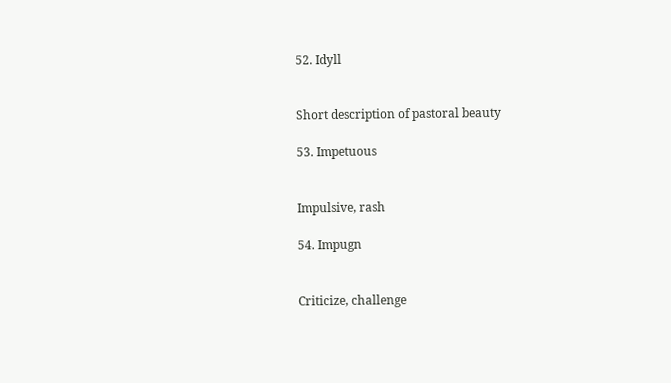52. Idyll


Short description of pastoral beauty

53. Impetuous


Impulsive, rash

54. Impugn


Criticize, challenge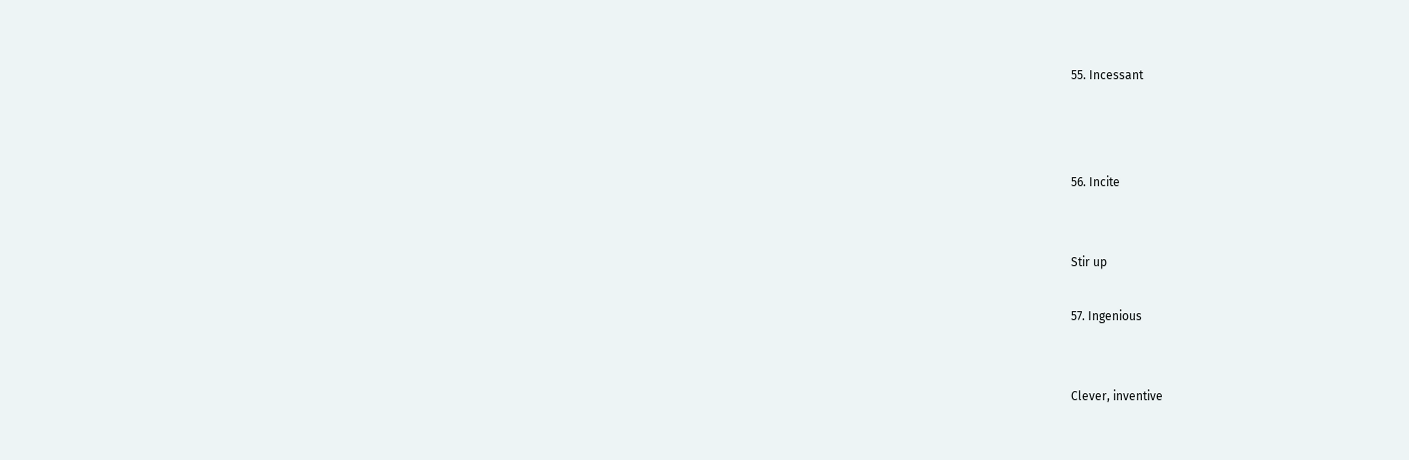55. Incessant



56. Incite


Stir up

57. Ingenious


Clever, inventive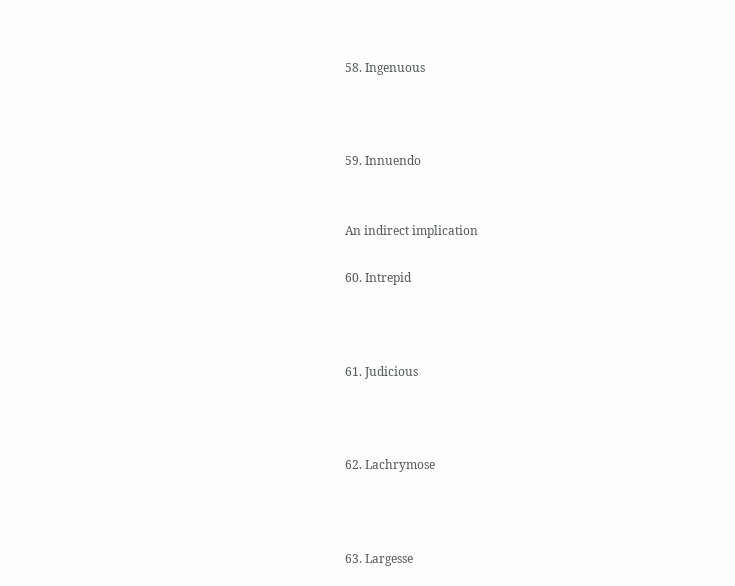58. Ingenuous



59. Innuendo


An indirect implication

60. Intrepid



61. Judicious



62. Lachrymose



63. Largesse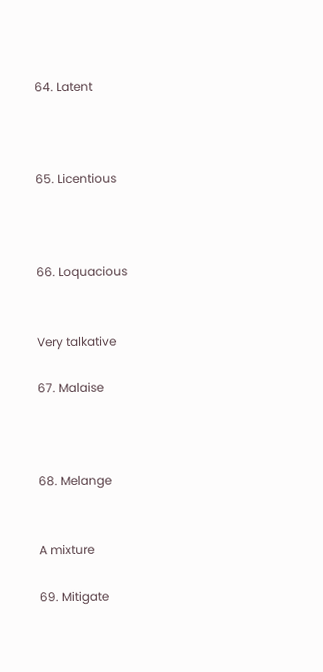64. Latent



65. Licentious



66. Loquacious


Very talkative

67. Malaise



68. Melange


A mixture

69. Mitigate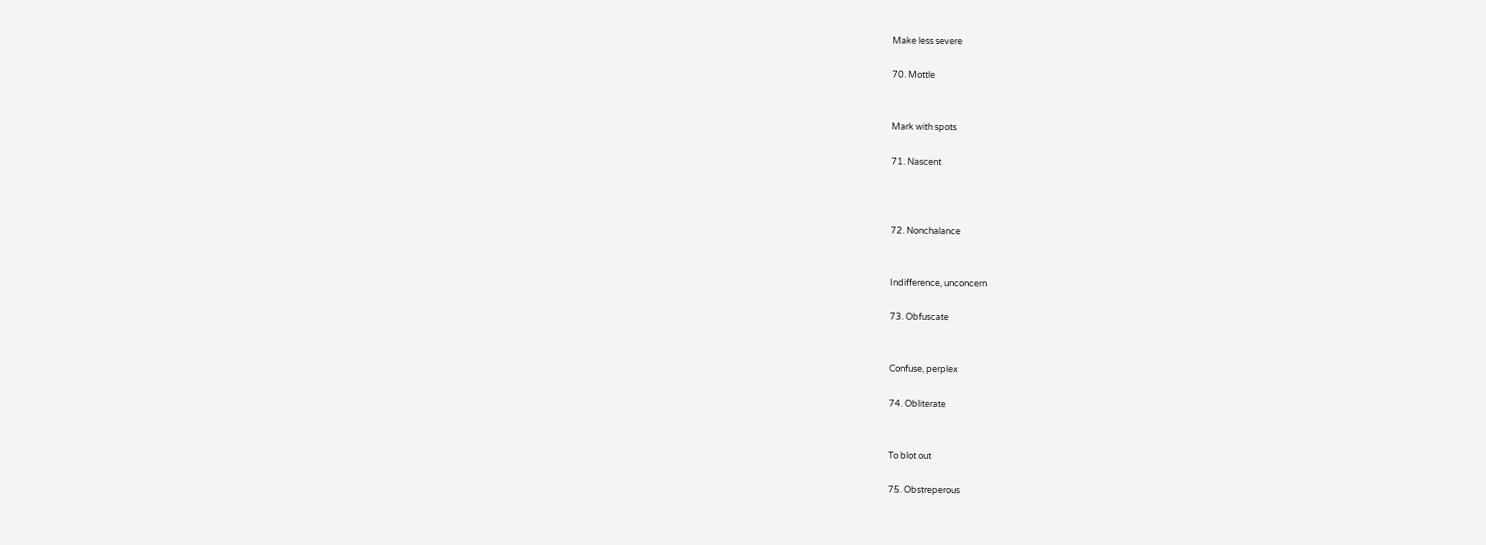Make less severe

70. Mottle


Mark with spots

71. Nascent



72. Nonchalance


Indifference, unconcern

73. Obfuscate


Confuse, perplex

74. Obliterate


To blot out

75. Obstreperous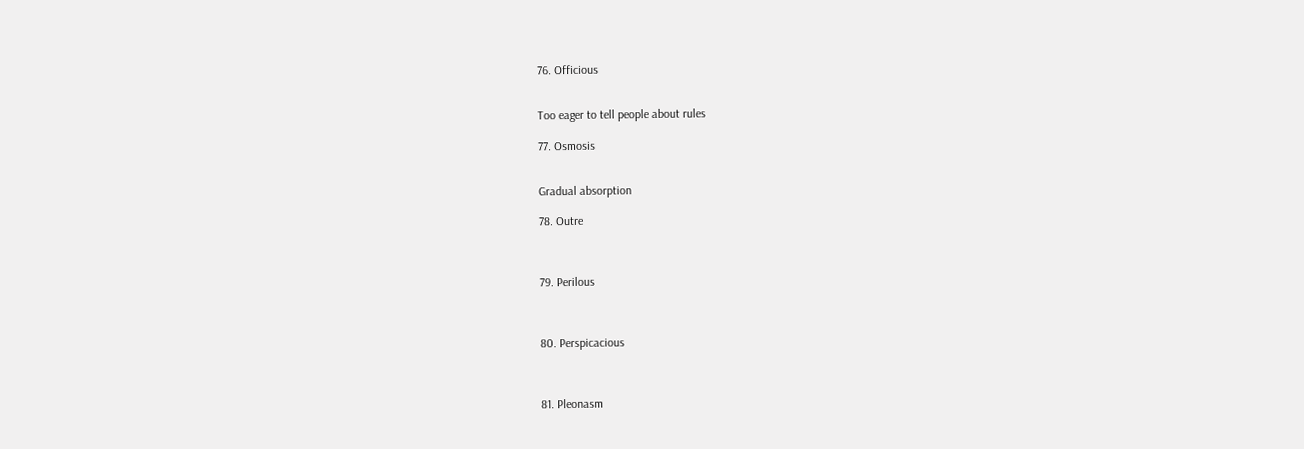76. Officious


Too eager to tell people about rules

77. Osmosis


Gradual absorption

78. Outre



79. Perilous



80. Perspicacious



81. Pleonasm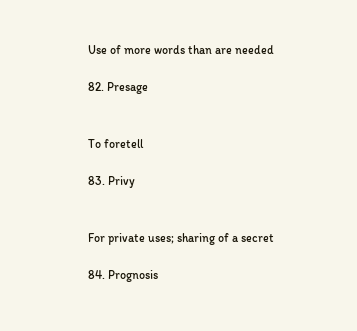Use of more words than are needed

82. Presage


To foretell

83. Privy


For private uses; sharing of a secret

84. Prognosis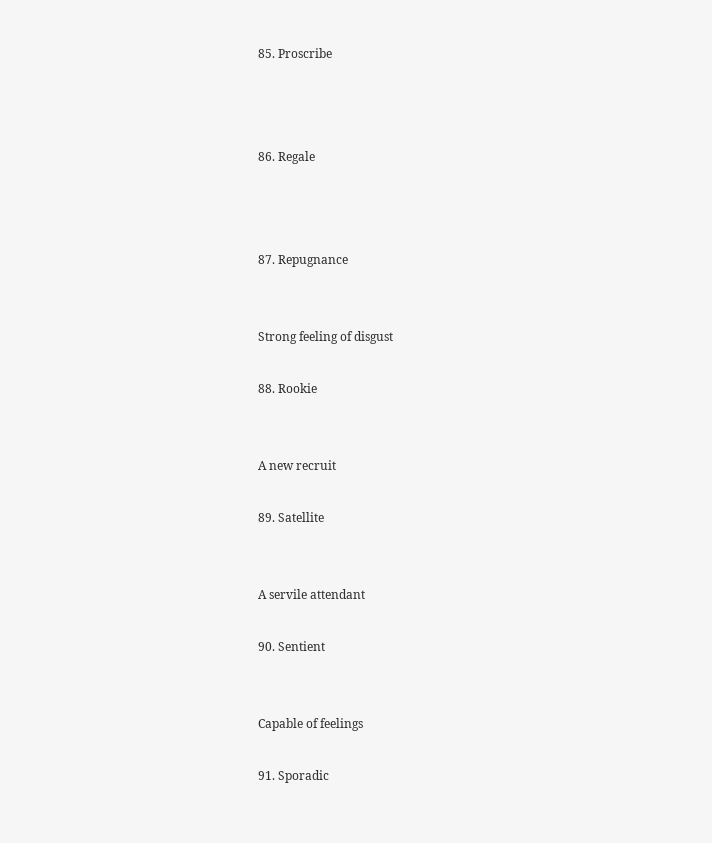85. Proscribe



86. Regale



87. Repugnance


Strong feeling of disgust

88. Rookie


A new recruit

89. Satellite


A servile attendant

90. Sentient


Capable of feelings

91. Sporadic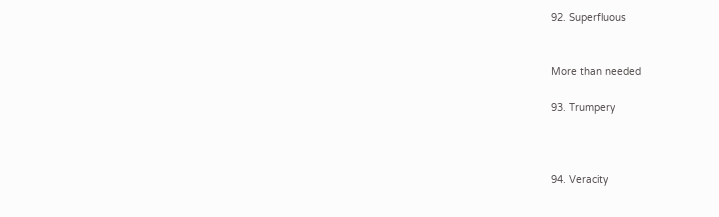92. Superfluous


More than needed

93. Trumpery



94. Veracity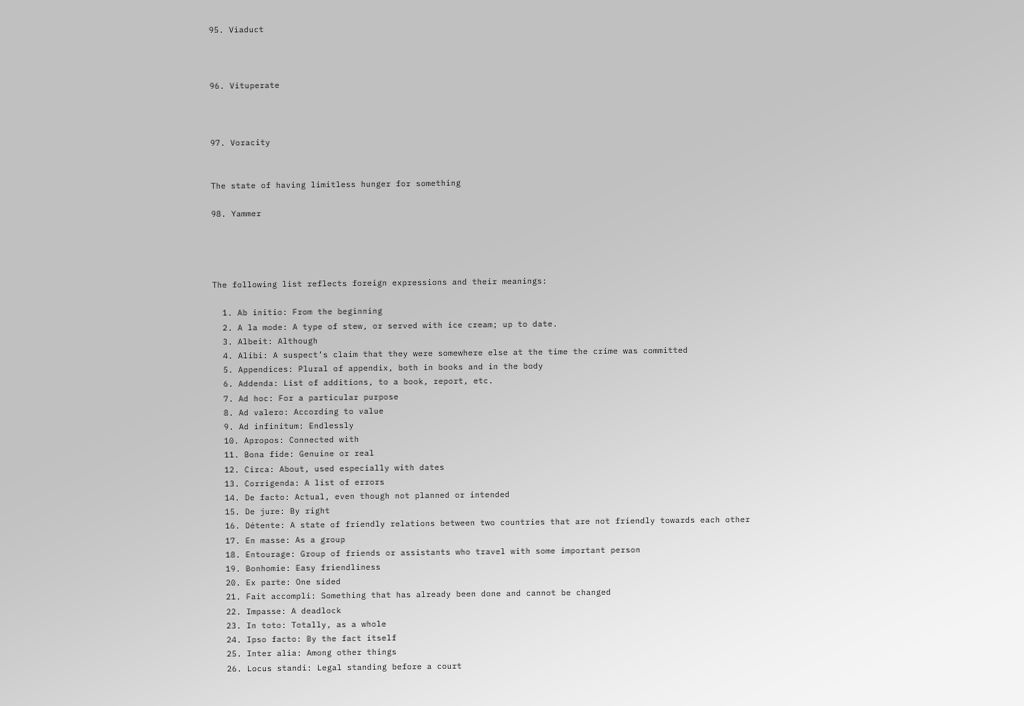95. Viaduct



96. Vituperate



97. Voracity


The state of having limitless hunger for something

98. Yammer




The following list reflects foreign expressions and their meanings:

  1. Ab initio: From the beginning
  2. A la mode: A type of stew, or served with ice cream; up to date.
  3. Albeit: Although
  4. Alibi: A suspect’s claim that they were somewhere else at the time the crime was committed
  5. Appendices: Plural of appendix, both in books and in the body
  6. Addenda: List of additions, to a book, report, etc.
  7. Ad hoc: For a particular purpose
  8. Ad valero: According to value
  9. Ad infinitum: Endlessly
  10. Apropos: Connected with
  11. Bona fide: Genuine or real
  12. Circa: About, used especially with dates
  13. Corrigenda: A list of errors
  14. De facto: Actual, even though not planned or intended
  15. De jure: By right
  16. Détente: A state of friendly relations between two countries that are not friendly towards each other
  17. En masse: As a group
  18. Entourage: Group of friends or assistants who travel with some important person
  19. Bonhomie: Easy friendliness
  20. Ex parte: One sided
  21. Fait accompli: Something that has already been done and cannot be changed
  22. Impasse: A deadlock
  23. In toto: Totally, as a whole
  24. Ipso facto: By the fact itself
  25. Inter alia: Among other things
  26. Locus standi: Legal standing before a court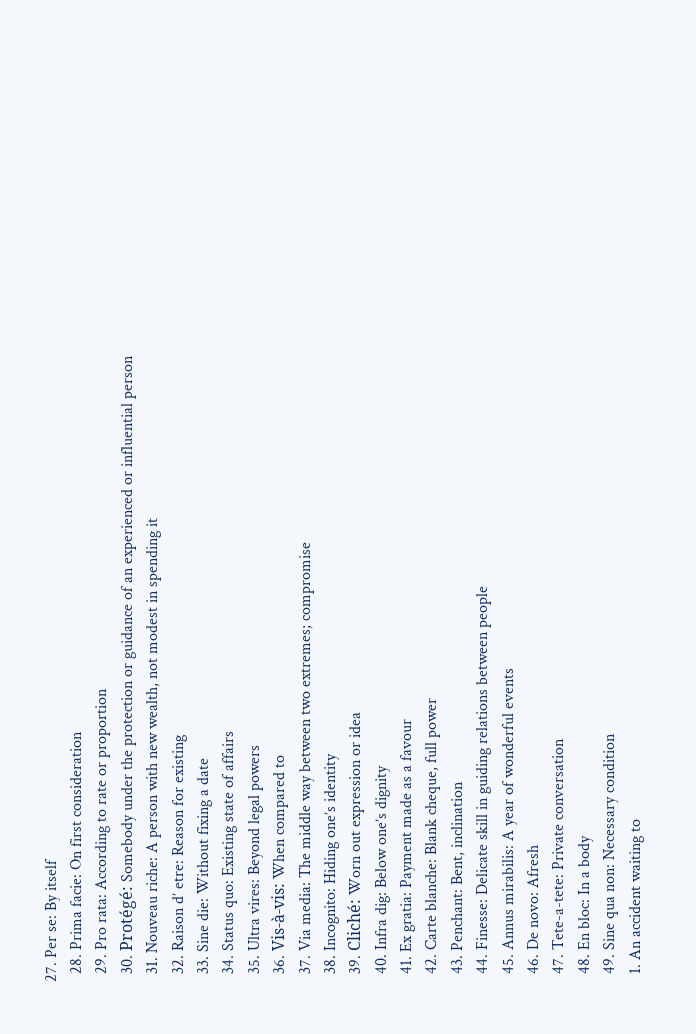27. Per se: By itself
  28. Prima facie: On first consideration
  29. Pro rata: According to rate or proportion
  30. Protégé: Somebody under the protection or guidance of an experienced or influential person
  31. Nouveau riche: A person with new wealth, not modest in spending it
  32. Raison d’ etre: Reason for existing
  33. Sine die: Without fixing a date
  34. Status quo: Existing state of affairs
  35. Ultra vires: Beyond legal powers
  36. Vis-à-vis: When compared to
  37. Via media: The middle way between two extremes; compromise
  38. Incognito: Hiding one’s identity
  39. Cliché: Worn out expression or idea
  40. Infra dig: Below one’s dignity
  41. Ex gratia: Payment made as a favour
  42. Carte blanche: Blank cheque, full power
  43. Penchant: Bent, inclination
  44. Finesse: Delicate skill in guiding relations between people
  45. Annus mirabilis: A year of wonderful events
  46. De novo: Afresh
  47. Tete-a-tete: Private conversation
  48. En bloc: In a body
  49. Sine qua non: Necessary condition
  1. An accident waiting to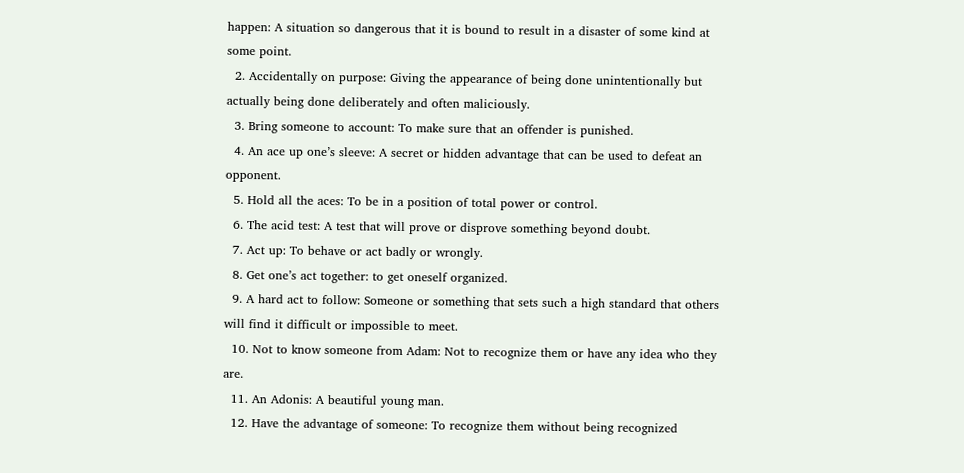happen: A situation so dangerous that it is bound to result in a disaster of some kind at some point.
  2. Accidentally on purpose: Giving the appearance of being done unintentionally but actually being done deliberately and often maliciously.
  3. Bring someone to account: To make sure that an offender is punished.
  4. An ace up one’s sleeve: A secret or hidden advantage that can be used to defeat an opponent.
  5. Hold all the aces: To be in a position of total power or control.
  6. The acid test: A test that will prove or disprove something beyond doubt.
  7. Act up: To behave or act badly or wrongly.
  8. Get one’s act together: to get oneself organized.
  9. A hard act to follow: Someone or something that sets such a high standard that others will find it difficult or impossible to meet.
  10. Not to know someone from Adam: Not to recognize them or have any idea who they are.
  11. An Adonis: A beautiful young man.
  12. Have the advantage of someone: To recognize them without being recognized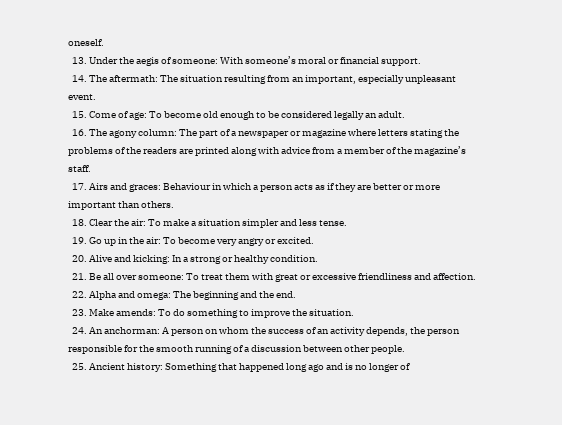oneself.
  13. Under the aegis of someone: With someone’s moral or financial support.
  14. The aftermath: The situation resulting from an important, especially unpleasant event.
  15. Come of age: To become old enough to be considered legally an adult.
  16. The agony column: The part of a newspaper or magazine where letters stating the problems of the readers are printed along with advice from a member of the magazine’s staff.
  17. Airs and graces: Behaviour in which a person acts as if they are better or more important than others.
  18. Clear the air: To make a situation simpler and less tense.
  19. Go up in the air: To become very angry or excited.
  20. Alive and kicking: In a strong or healthy condition.
  21. Be all over someone: To treat them with great or excessive friendliness and affection.
  22. Alpha and omega: The beginning and the end.
  23. Make amends: To do something to improve the situation.
  24. An anchorman: A person on whom the success of an activity depends, the person responsible for the smooth running of a discussion between other people.
  25. Ancient history: Something that happened long ago and is no longer of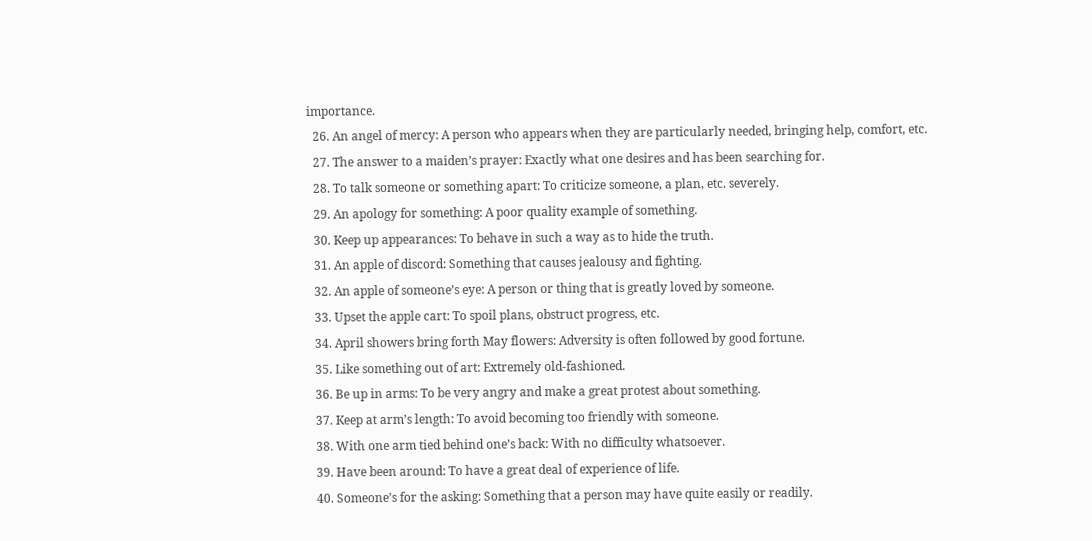importance.
  26. An angel of mercy: A person who appears when they are particularly needed, bringing help, comfort, etc.
  27. The answer to a maiden’s prayer: Exactly what one desires and has been searching for.
  28. To talk someone or something apart: To criticize someone, a plan, etc. severely.
  29. An apology for something: A poor quality example of something.
  30. Keep up appearances: To behave in such a way as to hide the truth.
  31. An apple of discord: Something that causes jealousy and fighting.
  32. An apple of someone’s eye: A person or thing that is greatly loved by someone.
  33. Upset the apple cart: To spoil plans, obstruct progress, etc.
  34. April showers bring forth May flowers: Adversity is often followed by good fortune.
  35. Like something out of art: Extremely old-fashioned.
  36. Be up in arms: To be very angry and make a great protest about something.
  37. Keep at arm’s length: To avoid becoming too friendly with someone.
  38. With one arm tied behind one’s back: With no difficulty whatsoever.
  39. Have been around: To have a great deal of experience of life.
  40. Someone’s for the asking: Something that a person may have quite easily or readily.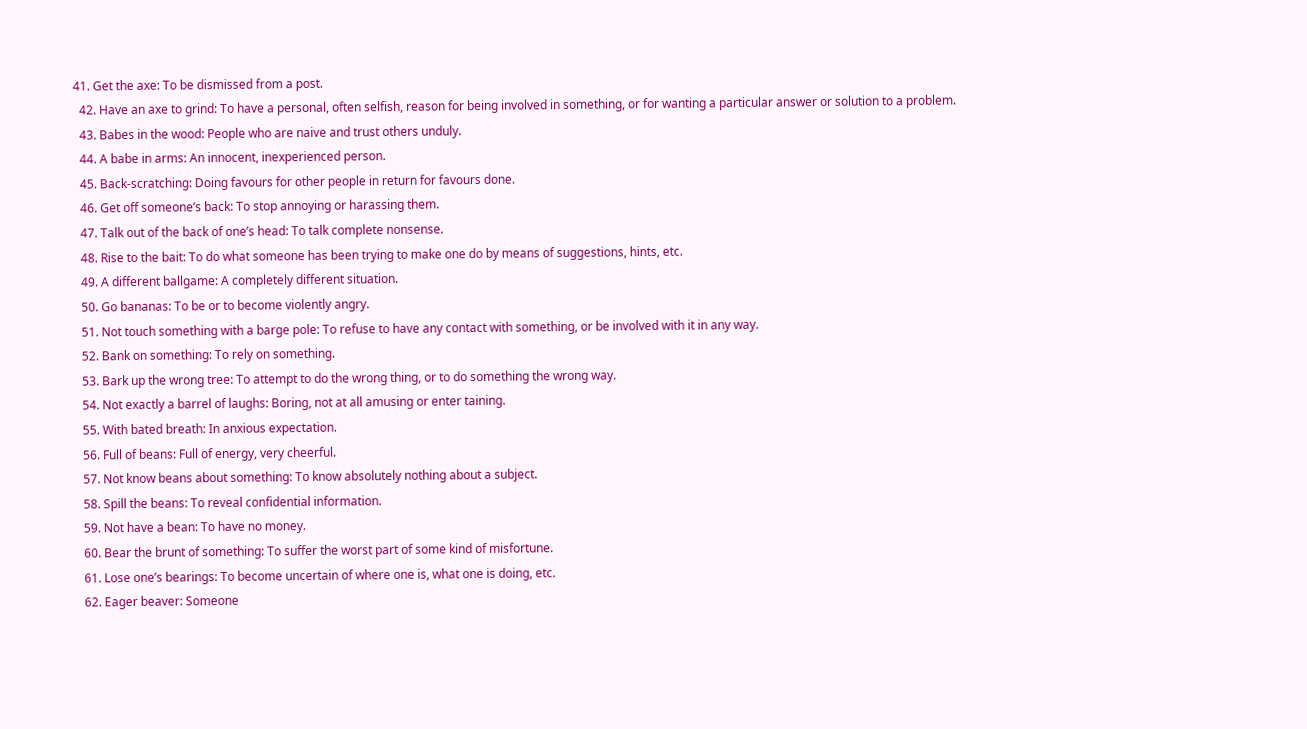41. Get the axe: To be dismissed from a post.
  42. Have an axe to grind: To have a personal, often selfish, reason for being involved in something, or for wanting a particular answer or solution to a problem.
  43. Babes in the wood: People who are naive and trust others unduly.
  44. A babe in arms: An innocent, inexperienced person.
  45. Back-scratching: Doing favours for other people in return for favours done.
  46. Get off someone’s back: To stop annoying or harassing them.
  47. Talk out of the back of one’s head: To talk complete nonsense.
  48. Rise to the bait: To do what someone has been trying to make one do by means of suggestions, hints, etc.
  49. A different ballgame: A completely different situation.
  50. Go bananas: To be or to become violently angry.
  51. Not touch something with a barge pole: To refuse to have any contact with something, or be involved with it in any way.
  52. Bank on something: To rely on something.
  53. Bark up the wrong tree: To attempt to do the wrong thing, or to do something the wrong way.
  54. Not exactly a barrel of laughs: Boring, not at all amusing or enter taining.
  55. With bated breath: In anxious expectation.
  56. Full of beans: Full of energy, very cheerful.
  57. Not know beans about something: To know absolutely nothing about a subject.
  58. Spill the beans: To reveal confidential information.
  59. Not have a bean: To have no money.
  60. Bear the brunt of something: To suffer the worst part of some kind of misfortune.
  61. Lose one’s bearings: To become uncertain of where one is, what one is doing, etc.
  62. Eager beaver: Someone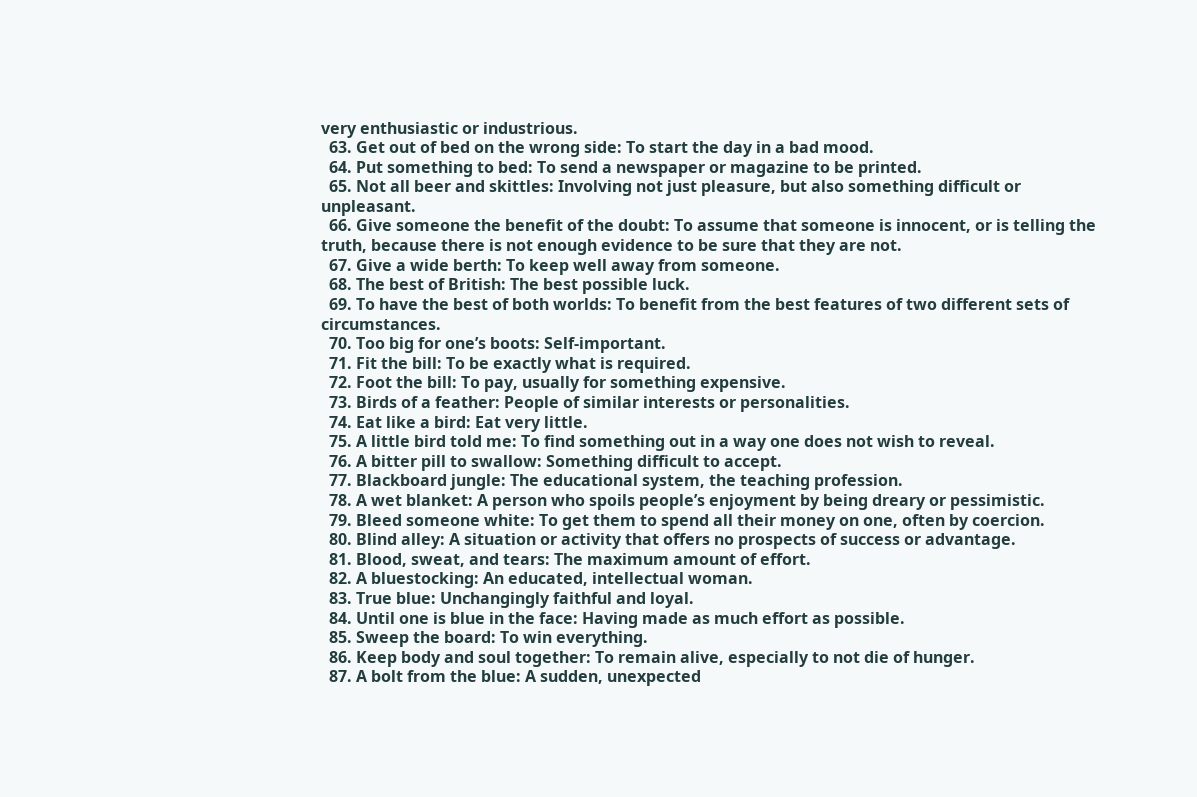very enthusiastic or industrious.
  63. Get out of bed on the wrong side: To start the day in a bad mood.
  64. Put something to bed: To send a newspaper or magazine to be printed.
  65. Not all beer and skittles: Involving not just pleasure, but also something difficult or unpleasant.
  66. Give someone the benefit of the doubt: To assume that someone is innocent, or is telling the truth, because there is not enough evidence to be sure that they are not.
  67. Give a wide berth: To keep well away from someone.
  68. The best of British: The best possible luck.
  69. To have the best of both worlds: To benefit from the best features of two different sets of circumstances.
  70. Too big for one’s boots: Self-important.
  71. Fit the bill: To be exactly what is required.
  72. Foot the bill: To pay, usually for something expensive.
  73. Birds of a feather: People of similar interests or personalities.
  74. Eat like a bird: Eat very little.
  75. A little bird told me: To find something out in a way one does not wish to reveal.
  76. A bitter pill to swallow: Something difficult to accept.
  77. Blackboard jungle: The educational system, the teaching profession.
  78. A wet blanket: A person who spoils people’s enjoyment by being dreary or pessimistic.
  79. Bleed someone white: To get them to spend all their money on one, often by coercion.
  80. Blind alley: A situation or activity that offers no prospects of success or advantage.
  81. Blood, sweat, and tears: The maximum amount of effort.
  82. A bluestocking: An educated, intellectual woman.
  83. True blue: Unchangingly faithful and loyal.
  84. Until one is blue in the face: Having made as much effort as possible.
  85. Sweep the board: To win everything.
  86. Keep body and soul together: To remain alive, especially to not die of hunger.
  87. A bolt from the blue: A sudden, unexpected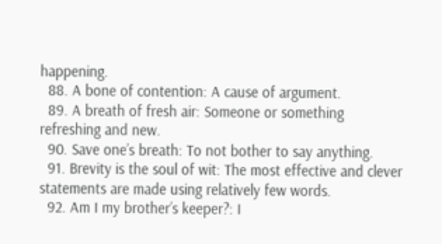happening.
  88. A bone of contention: A cause of argument.
  89. A breath of fresh air: Someone or something refreshing and new.
  90. Save one’s breath: To not bother to say anything.
  91. Brevity is the soul of wit: The most effective and clever statements are made using relatively few words.
  92. Am I my brother’s keeper?: I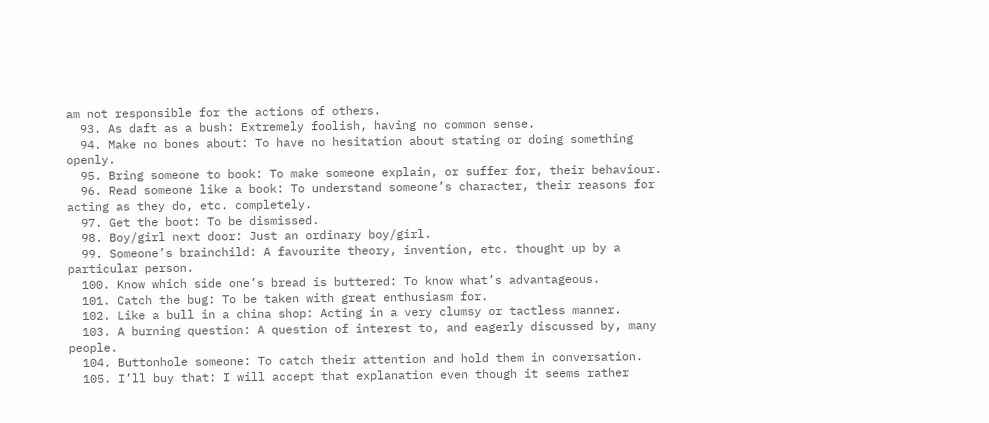am not responsible for the actions of others.
  93. As daft as a bush: Extremely foolish, having no common sense.
  94. Make no bones about: To have no hesitation about stating or doing something openly.
  95. Bring someone to book: To make someone explain, or suffer for, their behaviour.
  96. Read someone like a book: To understand someone’s character, their reasons for acting as they do, etc. completely.
  97. Get the boot: To be dismissed.
  98. Boy/girl next door: Just an ordinary boy/girl.
  99. Someone’s brainchild: A favourite theory, invention, etc. thought up by a particular person.
  100. Know which side one’s bread is buttered: To know what’s advantageous.
  101. Catch the bug: To be taken with great enthusiasm for.
  102. Like a bull in a china shop: Acting in a very clumsy or tactless manner.
  103. A burning question: A question of interest to, and eagerly discussed by, many people.
  104. Buttonhole someone: To catch their attention and hold them in conversation.
  105. I’ll buy that: I will accept that explanation even though it seems rather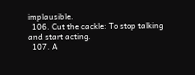implausible.
  106. Cut the cackle: To stop talking and start acting.
  107. A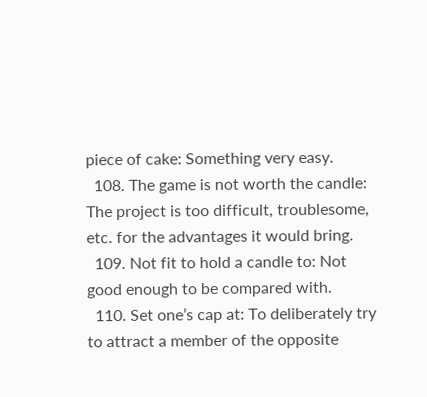piece of cake: Something very easy.
  108. The game is not worth the candle: The project is too difficult, troublesome, etc. for the advantages it would bring.
  109. Not fit to hold a candle to: Not good enough to be compared with.
  110. Set one’s cap at: To deliberately try to attract a member of the opposite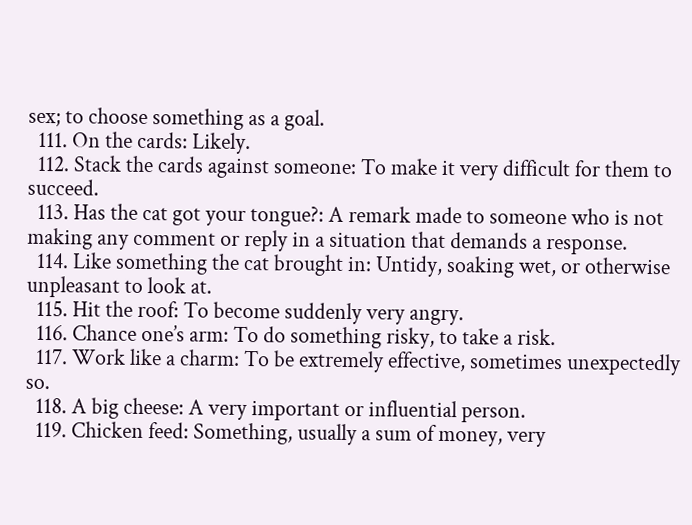sex; to choose something as a goal.
  111. On the cards: Likely.
  112. Stack the cards against someone: To make it very difficult for them to succeed.
  113. Has the cat got your tongue?: A remark made to someone who is not making any comment or reply in a situation that demands a response.
  114. Like something the cat brought in: Untidy, soaking wet, or otherwise unpleasant to look at.
  115. Hit the roof: To become suddenly very angry.
  116. Chance one’s arm: To do something risky, to take a risk.
  117. Work like a charm: To be extremely effective, sometimes unexpectedly so.
  118. A big cheese: A very important or influential person.
  119. Chicken feed: Something, usually a sum of money, very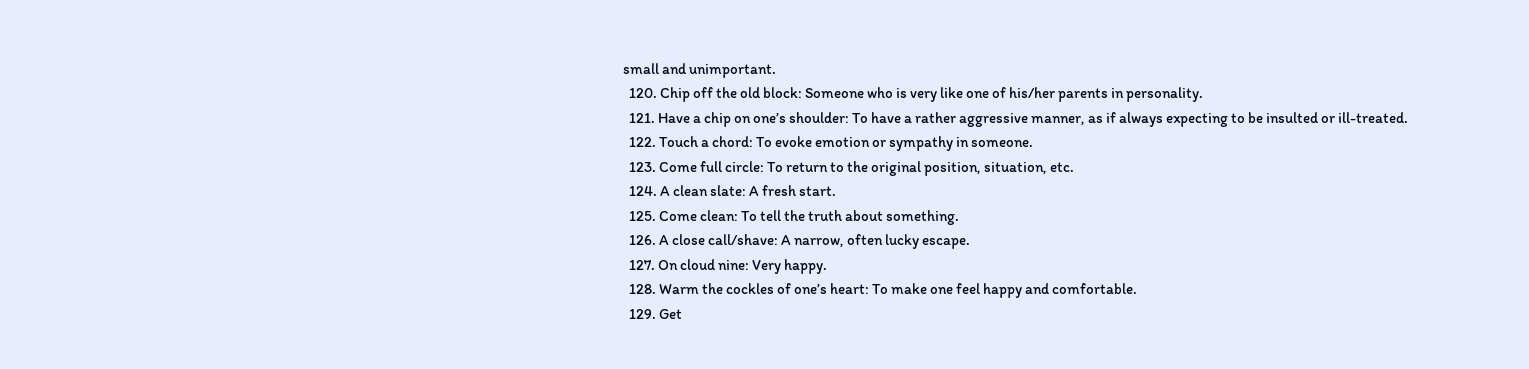small and unimportant.
  120. Chip off the old block: Someone who is very like one of his/her parents in personality.
  121. Have a chip on one’s shoulder: To have a rather aggressive manner, as if always expecting to be insulted or ill-treated.
  122. Touch a chord: To evoke emotion or sympathy in someone.
  123. Come full circle: To return to the original position, situation, etc.
  124. A clean slate: A fresh start.
  125. Come clean: To tell the truth about something.
  126. A close call/shave: A narrow, often lucky escape.
  127. On cloud nine: Very happy.
  128. Warm the cockles of one’s heart: To make one feel happy and comfortable.
  129. Get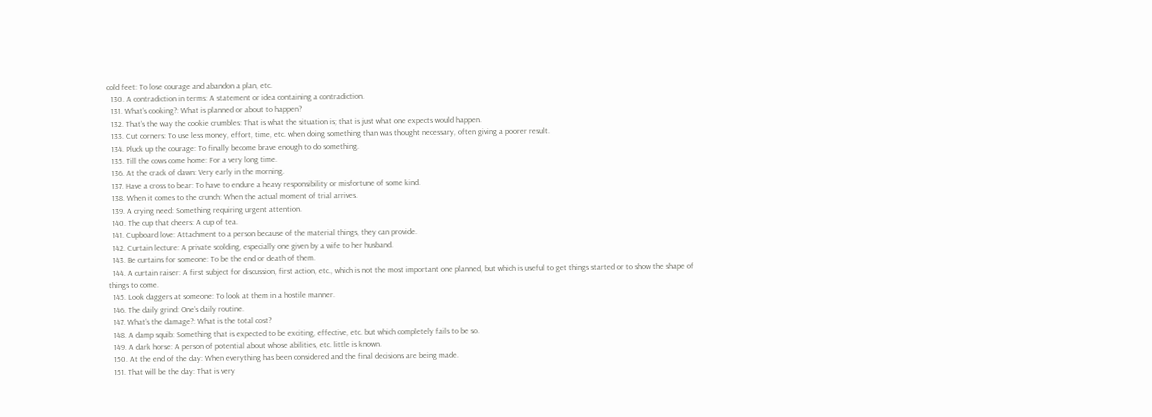cold feet: To lose courage and abandon a plan, etc.
  130. A contradiction in terms: A statement or idea containing a contradiction.
  131. What’s cooking?: What is planned or about to happen?
  132. That’s the way the cookie crumbles: That is what the situation is; that is just what one expects would happen.
  133. Cut corners: To use less money, effort, time, etc. when doing something than was thought necessary, often giving a poorer result.
  134. Pluck up the courage: To finally become brave enough to do something.
  135. Till the cows come home: For a very long time.
  136. At the crack of dawn: Very early in the morning.
  137. Have a cross to bear: To have to endure a heavy responsibility or misfortune of some kind.
  138. When it comes to the crunch: When the actual moment of trial arrives.
  139. A crying need: Something requiring urgent attention.
  140. The cup that cheers: A cup of tea.
  141. Cupboard love: Attachment to a person because of the material things, they can provide.
  142. Curtain lecture: A private scolding, especially one given by a wife to her husband.
  143. Be curtains for someone: To be the end or death of them.
  144. A curtain raiser: A first subject for discussion, first action, etc., which is not the most important one planned, but which is useful to get things started or to show the shape of things to come.
  145. Look daggers at someone: To look at them in a hostile manner.
  146. The daily grind: One’s daily routine.
  147. What’s the damage?: What is the total cost?
  148. A damp squib: Something that is expected to be exciting, effective, etc. but which completely fails to be so.
  149. A dark horse: A person of potential about whose abilities, etc. little is known.
  150. At the end of the day: When everything has been considered and the final decisions are being made.
  151. That will be the day: That is very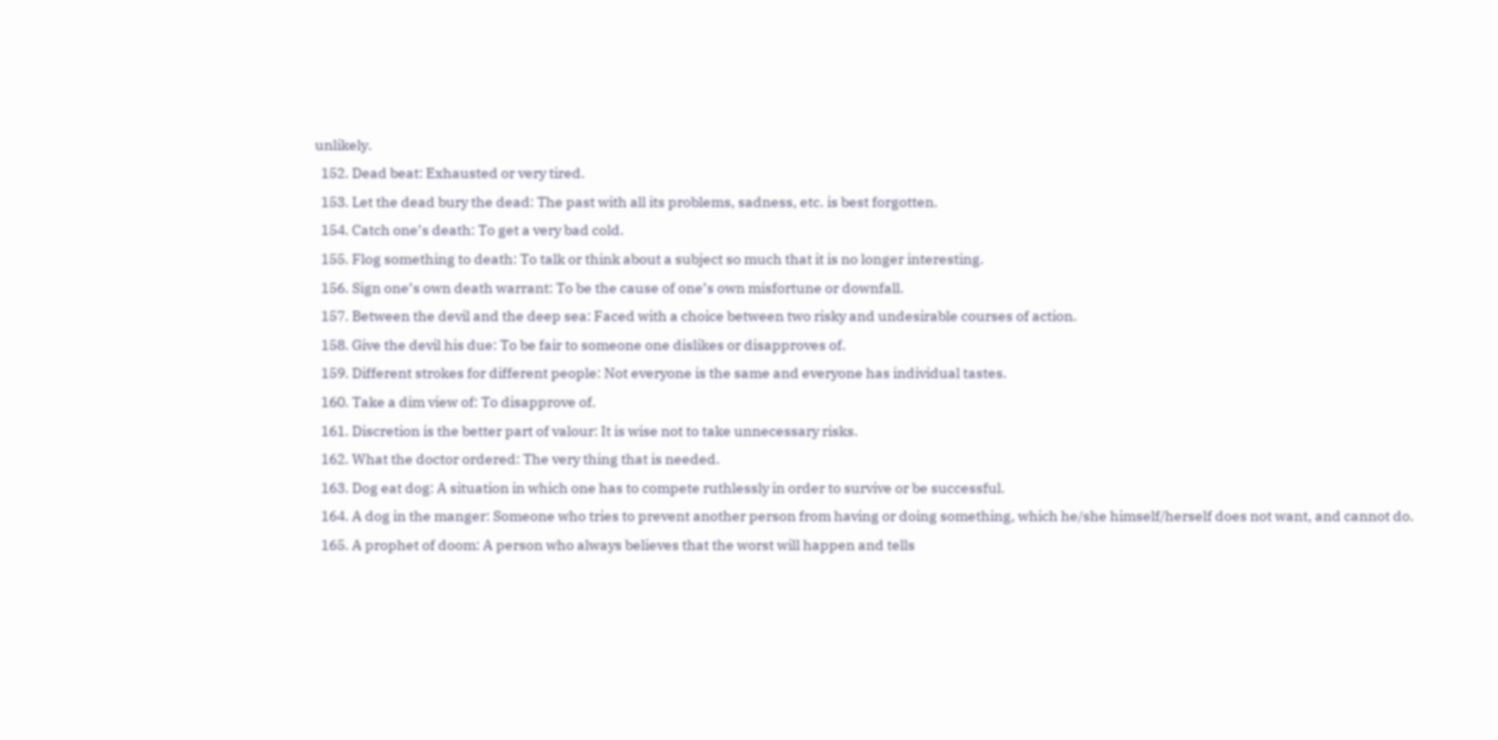unlikely.
  152. Dead beat: Exhausted or very tired.
  153. Let the dead bury the dead: The past with all its problems, sadness, etc. is best forgotten.
  154. Catch one’s death: To get a very bad cold.
  155. Flog something to death: To talk or think about a subject so much that it is no longer interesting.
  156. Sign one’s own death warrant: To be the cause of one’s own misfortune or downfall.
  157. Between the devil and the deep sea: Faced with a choice between two risky and undesirable courses of action.
  158. Give the devil his due: To be fair to someone one dislikes or disapproves of.
  159. Different strokes for different people: Not everyone is the same and everyone has individual tastes.
  160. Take a dim view of: To disapprove of.
  161. Discretion is the better part of valour: It is wise not to take unnecessary risks.
  162. What the doctor ordered: The very thing that is needed.
  163. Dog eat dog: A situation in which one has to compete ruthlessly in order to survive or be successful.
  164. A dog in the manger: Someone who tries to prevent another person from having or doing something, which he/she himself/herself does not want, and cannot do.
  165. A prophet of doom: A person who always believes that the worst will happen and tells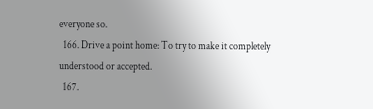everyone so.
  166. Drive a point home: To try to make it completely understood or accepted.
  167.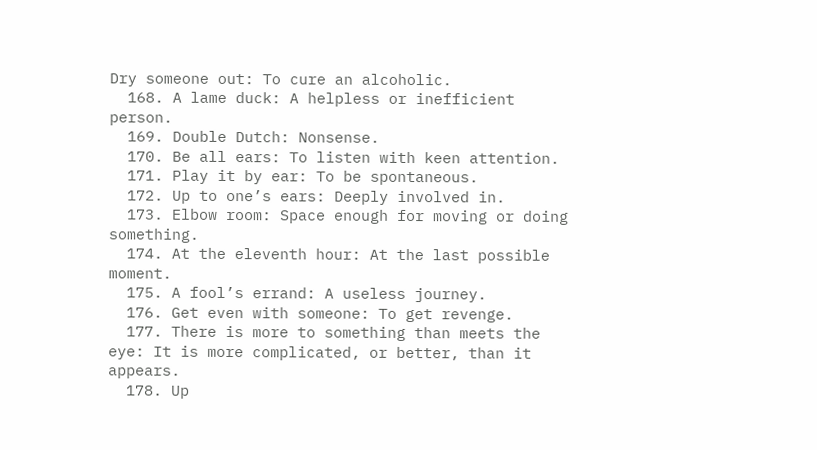Dry someone out: To cure an alcoholic.
  168. A lame duck: A helpless or inefficient person.
  169. Double Dutch: Nonsense.
  170. Be all ears: To listen with keen attention.
  171. Play it by ear: To be spontaneous.
  172. Up to one’s ears: Deeply involved in.
  173. Elbow room: Space enough for moving or doing something.
  174. At the eleventh hour: At the last possible moment.
  175. A fool’s errand: A useless journey.
  176. Get even with someone: To get revenge.
  177. There is more to something than meets the eye: It is more complicated, or better, than it appears.
  178. Up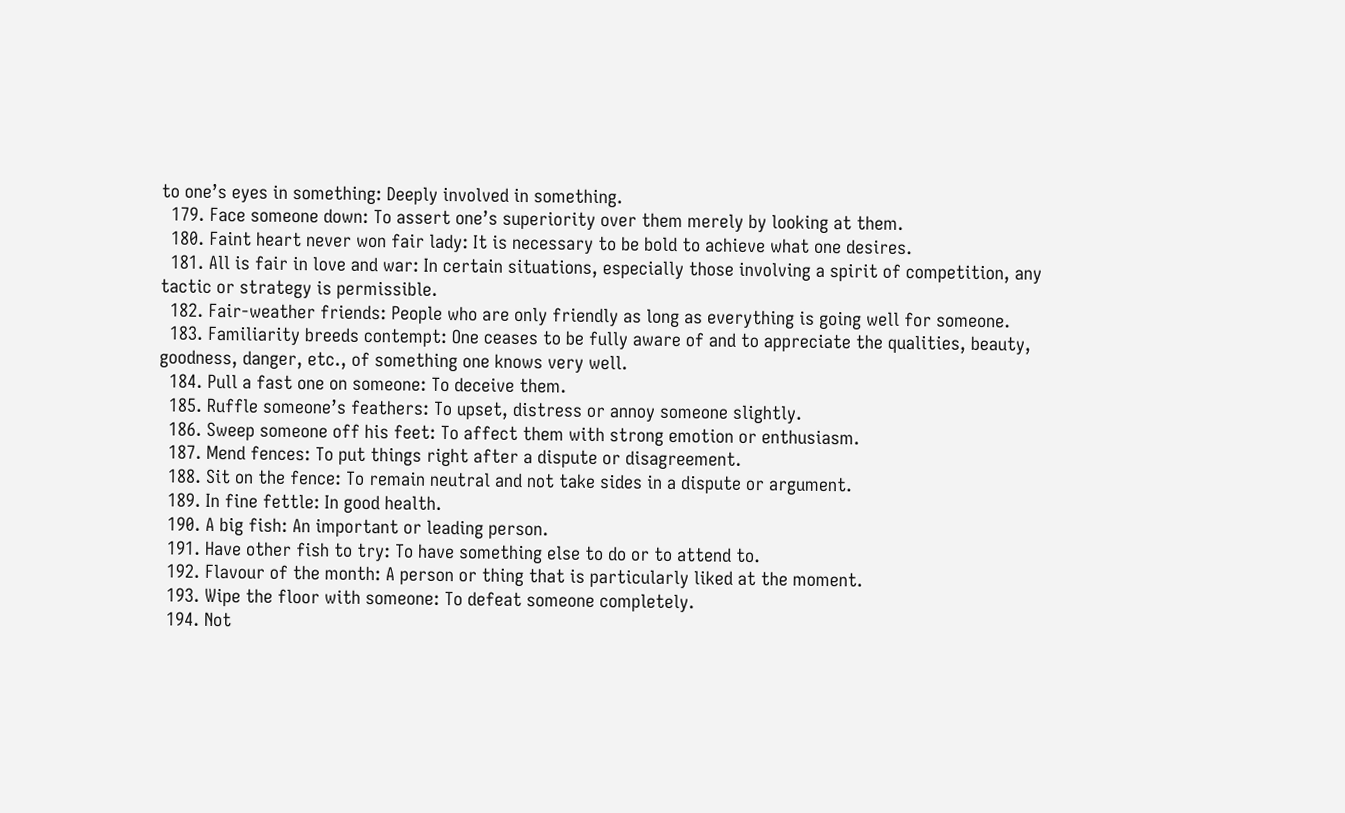to one’s eyes in something: Deeply involved in something.
  179. Face someone down: To assert one’s superiority over them merely by looking at them.
  180. Faint heart never won fair lady: It is necessary to be bold to achieve what one desires.
  181. All is fair in love and war: In certain situations, especially those involving a spirit of competition, any tactic or strategy is permissible.
  182. Fair-weather friends: People who are only friendly as long as everything is going well for someone.
  183. Familiarity breeds contempt: One ceases to be fully aware of and to appreciate the qualities, beauty, goodness, danger, etc., of something one knows very well.
  184. Pull a fast one on someone: To deceive them.
  185. Ruffle someone’s feathers: To upset, distress or annoy someone slightly.
  186. Sweep someone off his feet: To affect them with strong emotion or enthusiasm.
  187. Mend fences: To put things right after a dispute or disagreement.
  188. Sit on the fence: To remain neutral and not take sides in a dispute or argument.
  189. In fine fettle: In good health.
  190. A big fish: An important or leading person.
  191. Have other fish to try: To have something else to do or to attend to.
  192. Flavour of the month: A person or thing that is particularly liked at the moment.
  193. Wipe the floor with someone: To defeat someone completely.
  194. Not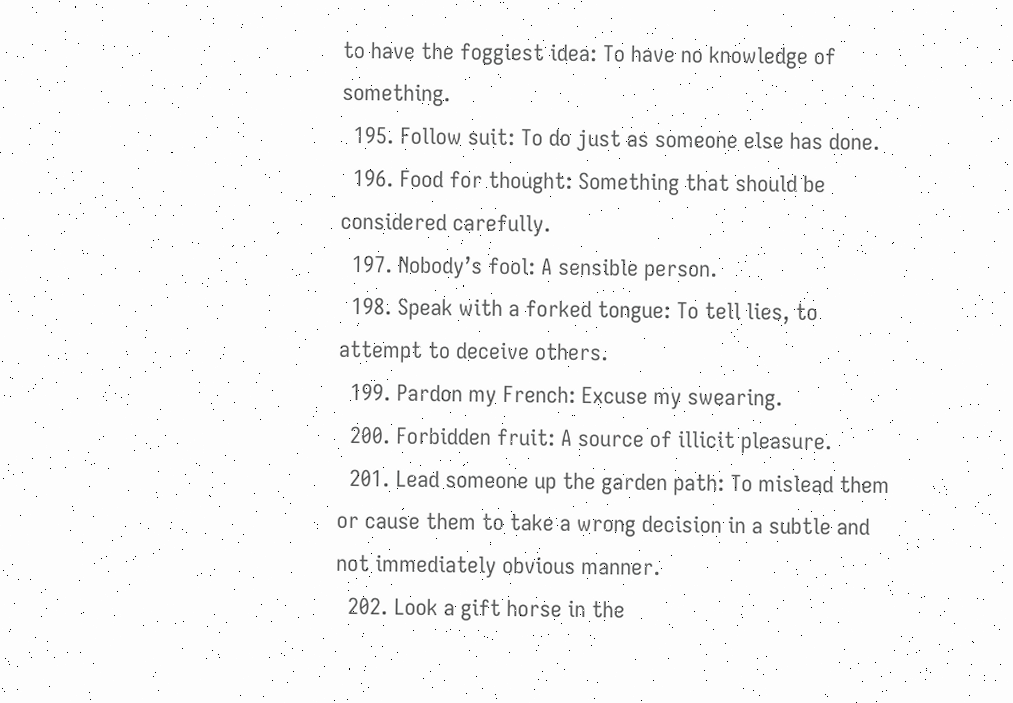to have the foggiest idea: To have no knowledge of something.
  195. Follow suit: To do just as someone else has done.
  196. Food for thought: Something that should be considered carefully.
  197. Nobody’s fool: A sensible person.
  198. Speak with a forked tongue: To tell lies, to attempt to deceive others.
  199. Pardon my French: Excuse my swearing.
  200. Forbidden fruit: A source of illicit pleasure.
  201. Lead someone up the garden path: To mislead them or cause them to take a wrong decision in a subtle and not immediately obvious manner.
  202. Look a gift horse in the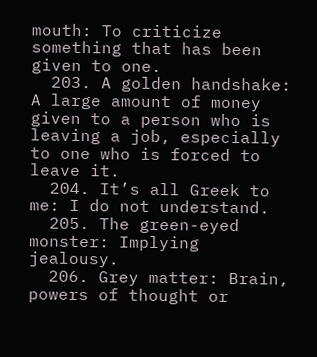mouth: To criticize something that has been given to one.
  203. A golden handshake: A large amount of money given to a person who is leaving a job, especially to one who is forced to leave it.
  204. It’s all Greek to me: I do not understand.
  205. The green-eyed monster: Implying jealousy.
  206. Grey matter: Brain, powers of thought or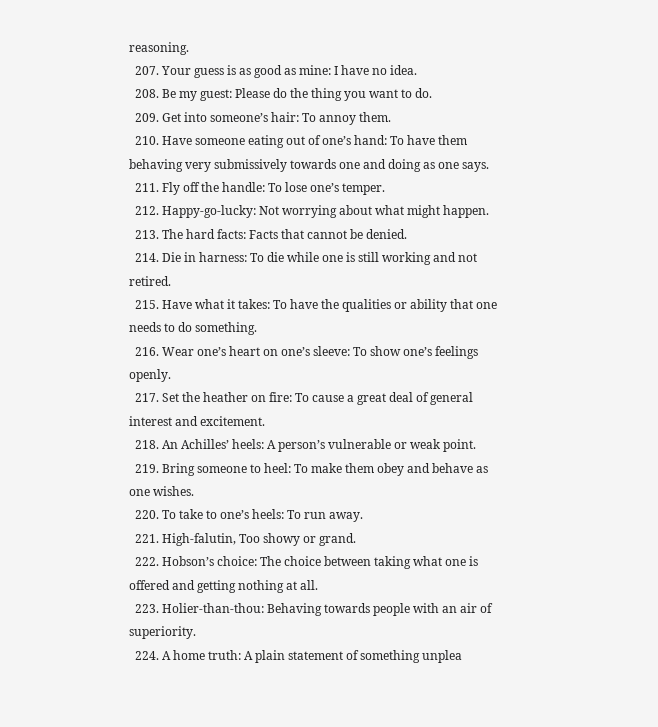reasoning.
  207. Your guess is as good as mine: I have no idea.
  208. Be my guest: Please do the thing you want to do.
  209. Get into someone’s hair: To annoy them.
  210. Have someone eating out of one’s hand: To have them behaving very submissively towards one and doing as one says.
  211. Fly off the handle: To lose one’s temper.
  212. Happy-go-lucky: Not worrying about what might happen.
  213. The hard facts: Facts that cannot be denied.
  214. Die in harness: To die while one is still working and not retired.
  215. Have what it takes: To have the qualities or ability that one needs to do something.
  216. Wear one’s heart on one’s sleeve: To show one’s feelings openly.
  217. Set the heather on fire: To cause a great deal of general interest and excitement.
  218. An Achilles’ heels: A person’s vulnerable or weak point.
  219. Bring someone to heel: To make them obey and behave as one wishes.
  220. To take to one’s heels: To run away.
  221. High-falutin, Too showy or grand.
  222. Hobson’s choice: The choice between taking what one is offered and getting nothing at all.
  223. Holier-than-thou: Behaving towards people with an air of superiority.
  224. A home truth: A plain statement of something unplea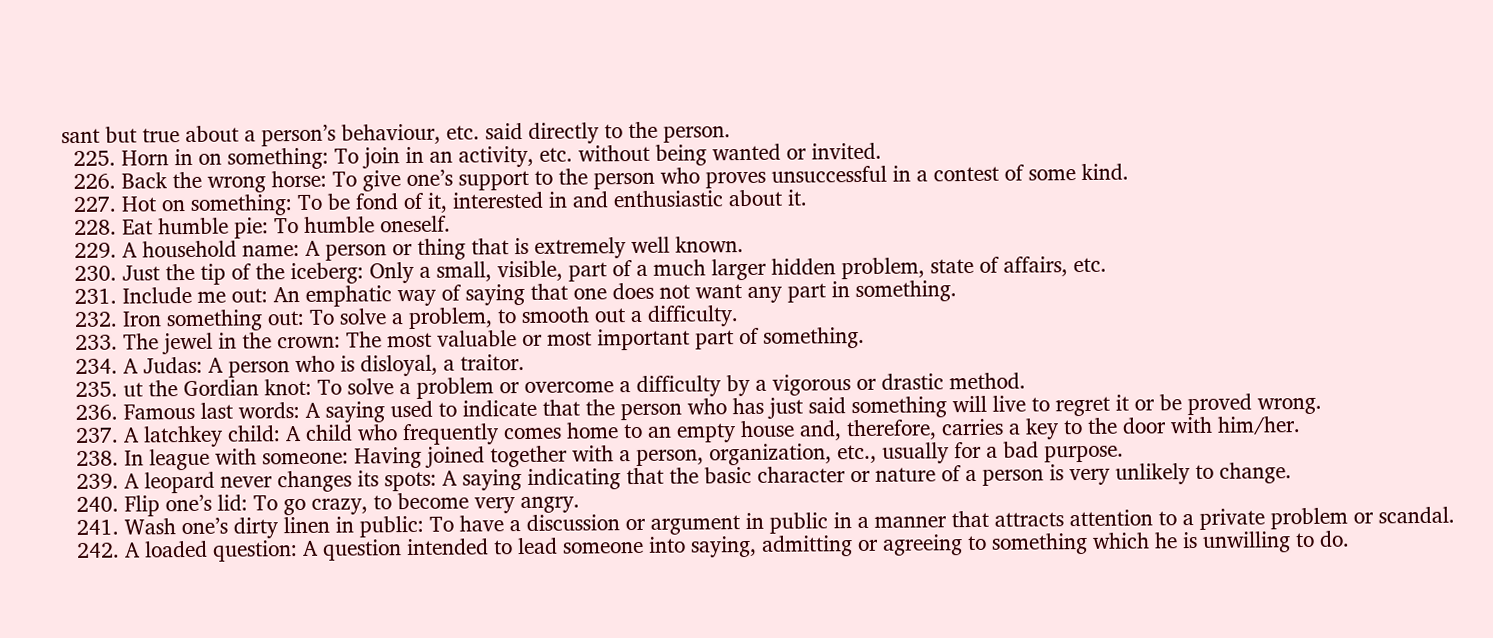sant but true about a person’s behaviour, etc. said directly to the person.
  225. Horn in on something: To join in an activity, etc. without being wanted or invited.
  226. Back the wrong horse: To give one’s support to the person who proves unsuccessful in a contest of some kind.
  227. Hot on something: To be fond of it, interested in and enthusiastic about it.
  228. Eat humble pie: To humble oneself.
  229. A household name: A person or thing that is extremely well known.
  230. Just the tip of the iceberg: Only a small, visible, part of a much larger hidden problem, state of affairs, etc.
  231. Include me out: An emphatic way of saying that one does not want any part in something.
  232. Iron something out: To solve a problem, to smooth out a difficulty.
  233. The jewel in the crown: The most valuable or most important part of something.
  234. A Judas: A person who is disloyal, a traitor.
  235. ut the Gordian knot: To solve a problem or overcome a difficulty by a vigorous or drastic method.
  236. Famous last words: A saying used to indicate that the person who has just said something will live to regret it or be proved wrong.
  237. A latchkey child: A child who frequently comes home to an empty house and, therefore, carries a key to the door with him/her.
  238. In league with someone: Having joined together with a person, organization, etc., usually for a bad purpose.
  239. A leopard never changes its spots: A saying indicating that the basic character or nature of a person is very unlikely to change.
  240. Flip one’s lid: To go crazy, to become very angry.
  241. Wash one’s dirty linen in public: To have a discussion or argument in public in a manner that attracts attention to a private problem or scandal.
  242. A loaded question: A question intended to lead someone into saying, admitting or agreeing to something which he is unwilling to do.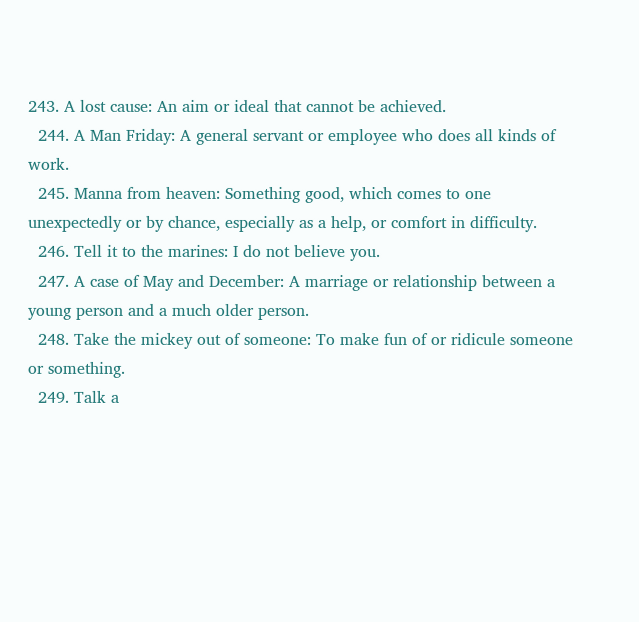243. A lost cause: An aim or ideal that cannot be achieved.
  244. A Man Friday: A general servant or employee who does all kinds of work.
  245. Manna from heaven: Something good, which comes to one unexpectedly or by chance, especially as a help, or comfort in difficulty.
  246. Tell it to the marines: I do not believe you.
  247. A case of May and December: A marriage or relationship between a young person and a much older person.
  248. Take the mickey out of someone: To make fun of or ridicule someone or something.
  249. Talk a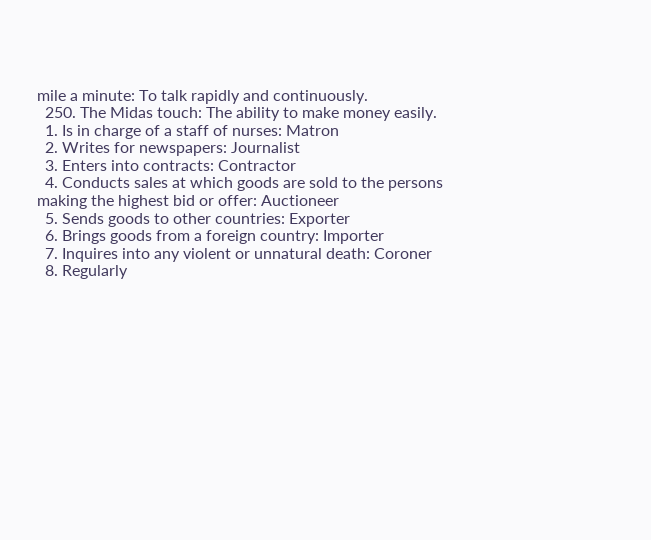mile a minute: To talk rapidly and continuously.
  250. The Midas touch: The ability to make money easily.
  1. Is in charge of a staff of nurses: Matron
  2. Writes for newspapers: Journalist
  3. Enters into contracts: Contractor
  4. Conducts sales at which goods are sold to the persons making the highest bid or offer: Auctioneer
  5. Sends goods to other countries: Exporter
  6. Brings goods from a foreign country: Importer
  7. Inquires into any violent or unnatural death: Coroner
  8. Regularly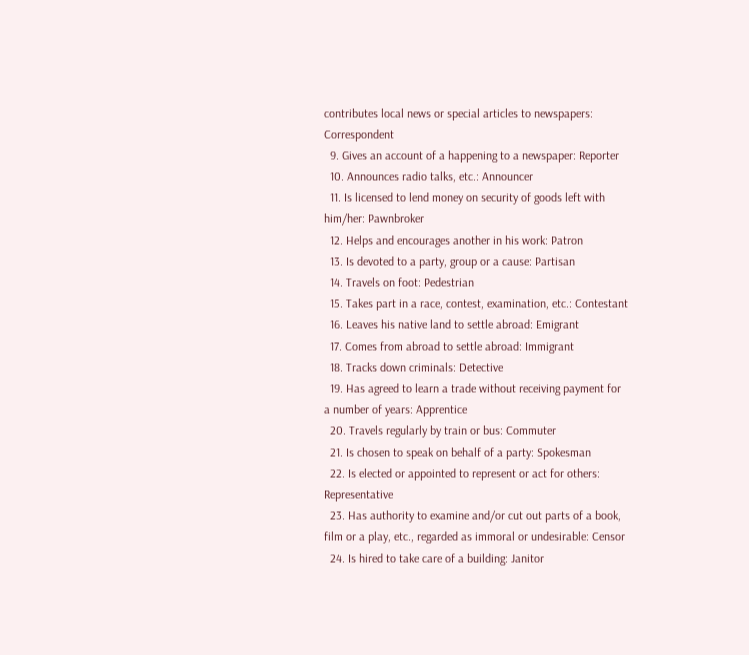contributes local news or special articles to newspapers: Correspondent
  9. Gives an account of a happening to a newspaper: Reporter
  10. Announces radio talks, etc.: Announcer
  11. Is licensed to lend money on security of goods left with him/her: Pawnbroker
  12. Helps and encourages another in his work: Patron
  13. Is devoted to a party, group or a cause: Partisan
  14. Travels on foot: Pedestrian
  15. Takes part in a race, contest, examination, etc.: Contestant
  16. Leaves his native land to settle abroad: Emigrant
  17. Comes from abroad to settle abroad: Immigrant
  18. Tracks down criminals: Detective
  19. Has agreed to learn a trade without receiving payment for a number of years: Apprentice
  20. Travels regularly by train or bus: Commuter
  21. Is chosen to speak on behalf of a party: Spokesman
  22. Is elected or appointed to represent or act for others: Representative
  23. Has authority to examine and/or cut out parts of a book, film or a play, etc., regarded as immoral or undesirable: Censor
  24. Is hired to take care of a building: Janitor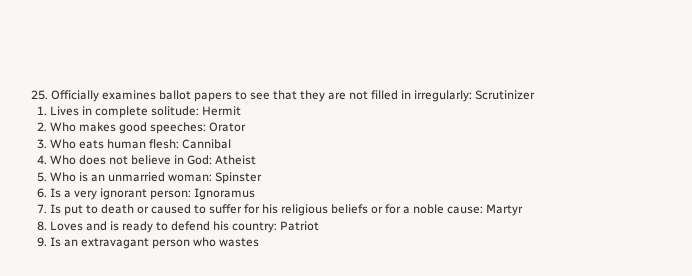25. Officially examines ballot papers to see that they are not filled in irregularly: Scrutinizer
  1. Lives in complete solitude: Hermit
  2. Who makes good speeches: Orator
  3. Who eats human flesh: Cannibal
  4. Who does not believe in God: Atheist
  5. Who is an unmarried woman: Spinster
  6. Is a very ignorant person: Ignoramus
  7. Is put to death or caused to suffer for his religious beliefs or for a noble cause: Martyr
  8. Loves and is ready to defend his country: Patriot
  9. Is an extravagant person who wastes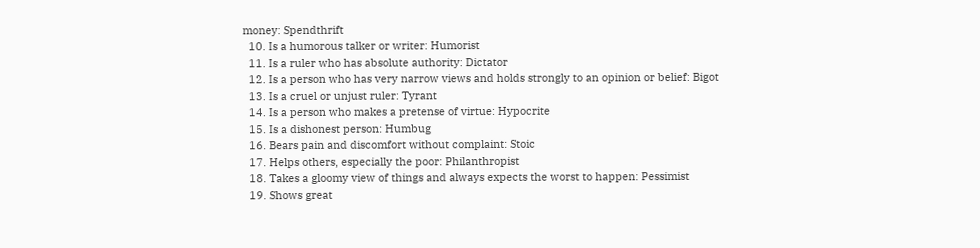money: Spendthrift
  10. Is a humorous talker or writer: Humorist
  11. Is a ruler who has absolute authority: Dictator
  12. Is a person who has very narrow views and holds strongly to an opinion or belief: Bigot
  13. Is a cruel or unjust ruler: Tyrant
  14. Is a person who makes a pretense of virtue: Hypocrite
  15. Is a dishonest person: Humbug
  16. Bears pain and discomfort without complaint: Stoic
  17. Helps others, especially the poor: Philanthropist
  18. Takes a gloomy view of things and always expects the worst to happen: Pessimist
  19. Shows great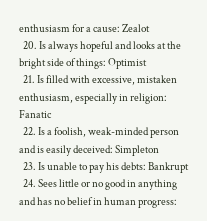enthusiasm for a cause: Zealot
  20. Is always hopeful and looks at the bright side of things: Optimist
  21. Is filled with excessive, mistaken enthusiasm, especially in religion: Fanatic
  22. Is a foolish, weak-minded person and is easily deceived: Simpleton
  23. Is unable to pay his debts: Bankrupt
  24. Sees little or no good in anything and has no belief in human progress: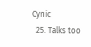Cynic
  25. Talks too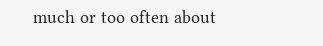much or too often about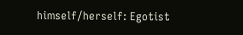himself/herself: Egotist